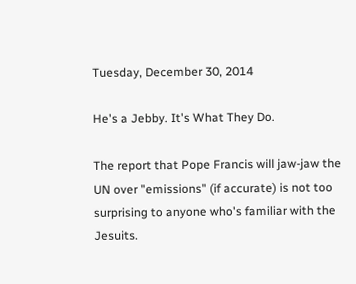Tuesday, December 30, 2014

He's a Jebby. It's What They Do.

The report that Pope Francis will jaw-jaw the UN over "emissions" (if accurate) is not too surprising to anyone who's familiar with the Jesuits.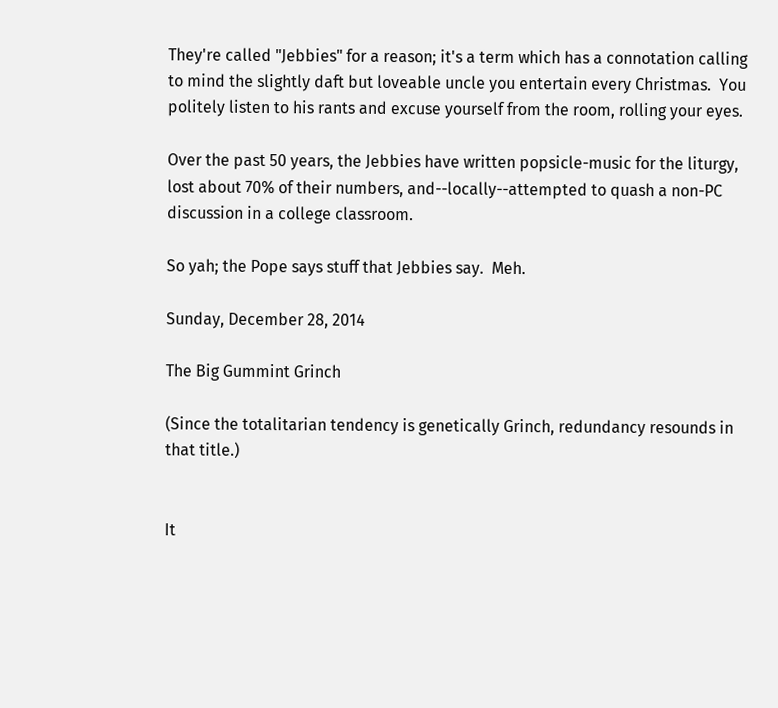They're called "Jebbies" for a reason; it's a term which has a connotation calling to mind the slightly daft but loveable uncle you entertain every Christmas.  You politely listen to his rants and excuse yourself from the room, rolling your eyes.

Over the past 50 years, the Jebbies have written popsicle-music for the liturgy, lost about 70% of their numbers, and--locally--attempted to quash a non-PC discussion in a college classroom.

So yah; the Pope says stuff that Jebbies say.  Meh.

Sunday, December 28, 2014

The Big Gummint Grinch

(Since the totalitarian tendency is genetically Grinch, redundancy resounds in that title.)


It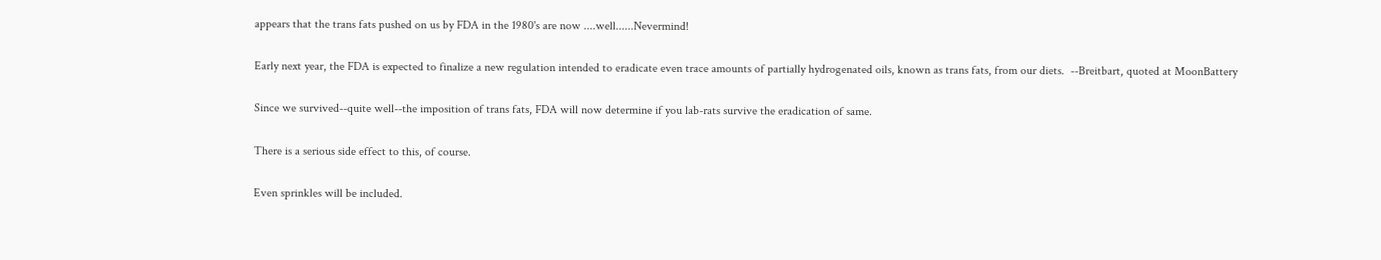appears that the trans fats pushed on us by FDA in the 1980's are now ....well......Nevermind!

Early next year, the FDA is expected to finalize a new regulation intended to eradicate even trace amounts of partially hydrogenated oils, known as trans fats, from our diets.  --Breitbart, quoted at MoonBattery

Since we survived--quite well--the imposition of trans fats, FDA will now determine if you lab-rats survive the eradication of same.

There is a serious side effect to this, of course.

Even sprinkles will be included.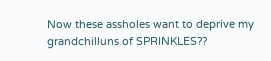Now these assholes want to deprive my grandchilluns of SPRINKLES??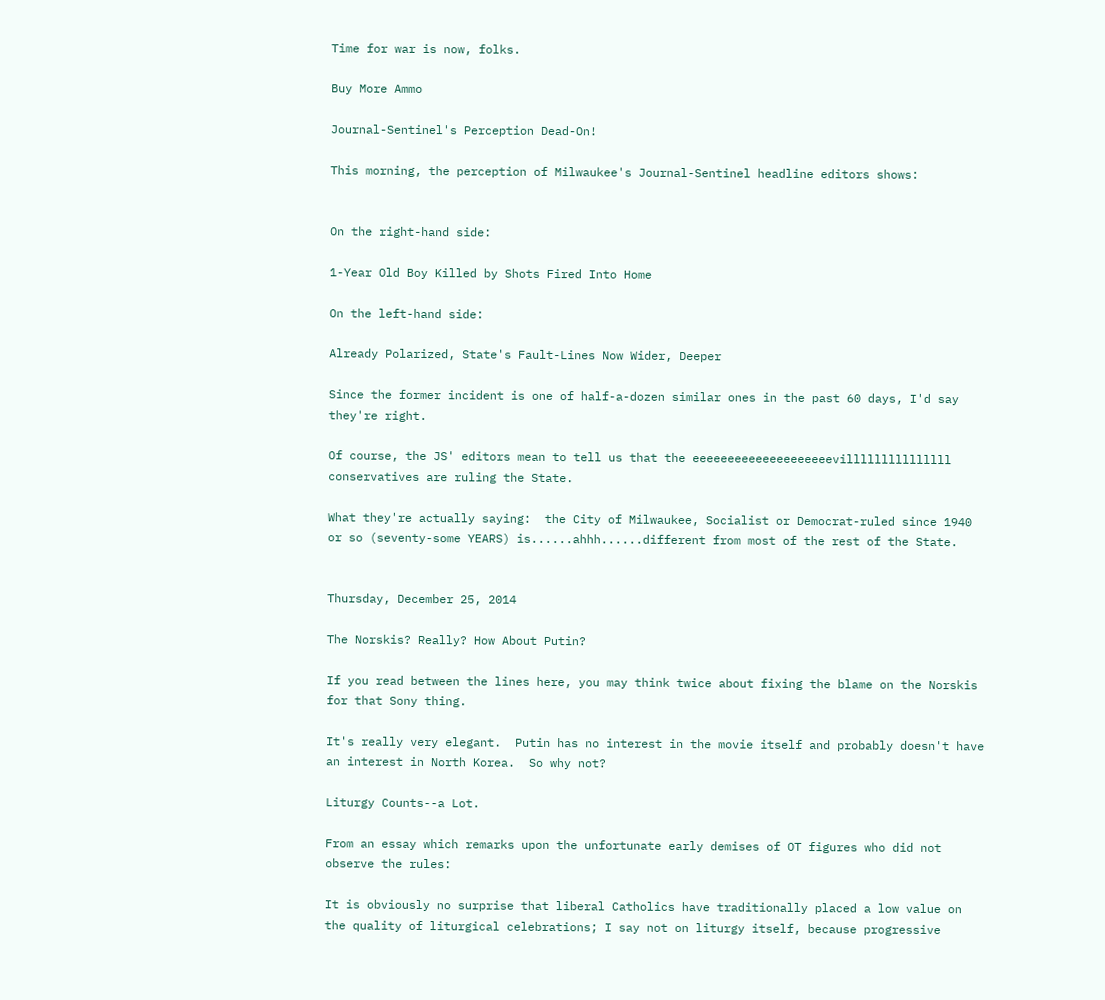Time for war is now, folks.

Buy More Ammo

Journal-Sentinel's Perception Dead-On!

This morning, the perception of Milwaukee's Journal-Sentinel headline editors shows:


On the right-hand side:

1-Year Old Boy Killed by Shots Fired Into Home

On the left-hand side:

Already Polarized, State's Fault-Lines Now Wider, Deeper

Since the former incident is one of half-a-dozen similar ones in the past 60 days, I'd say they're right.

Of course, the JS' editors mean to tell us that the eeeeeeeeeeeeeeeeeeeevilllllllllllllll conservatives are ruling the State.

What they're actually saying:  the City of Milwaukee, Socialist or Democrat-ruled since 1940 or so (seventy-some YEARS) is......ahhh......different from most of the rest of the State.


Thursday, December 25, 2014

The Norskis? Really? How About Putin?

If you read between the lines here, you may think twice about fixing the blame on the Norskis for that Sony thing.

It's really very elegant.  Putin has no interest in the movie itself and probably doesn't have an interest in North Korea.  So why not?

Liturgy Counts--a Lot.

From an essay which remarks upon the unfortunate early demises of OT figures who did not observe the rules:

It is obviously no surprise that liberal Catholics have traditionally placed a low value on the quality of liturgical celebrations; I say not on liturgy itself, because progressive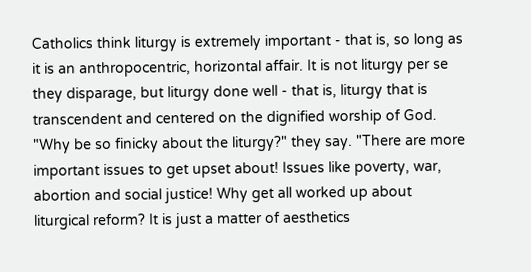Catholics think liturgy is extremely important - that is, so long as it is an anthropocentric, horizontal affair. It is not liturgy per se they disparage, but liturgy done well - that is, liturgy that is transcendent and centered on the dignified worship of God. "Why be so finicky about the liturgy?" they say. "There are more important issues to get upset about! Issues like poverty, war, abortion and social justice! Why get all worked up about liturgical reform? It is just a matter of aesthetics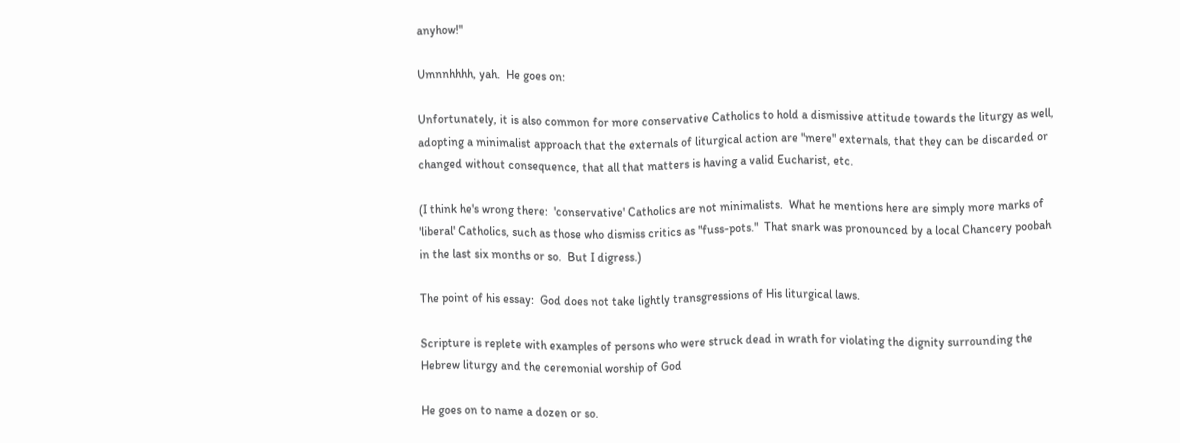anyhow!"

Umnnhhhh, yah.  He goes on:

Unfortunately, it is also common for more conservative Catholics to hold a dismissive attitude towards the liturgy as well, adopting a minimalist approach that the externals of liturgical action are "mere" externals, that they can be discarded or changed without consequence, that all that matters is having a valid Eucharist, etc.

(I think he's wrong there:  'conservative' Catholics are not minimalists.  What he mentions here are simply more marks of 'liberal' Catholics, such as those who dismiss critics as "fuss-pots."  That snark was pronounced by a local Chancery poobah in the last six months or so.  But I digress.)

The point of his essay:  God does not take lightly transgressions of His liturgical laws.

Scripture is replete with examples of persons who were struck dead in wrath for violating the dignity surrounding the Hebrew liturgy and the ceremonial worship of God

He goes on to name a dozen or so.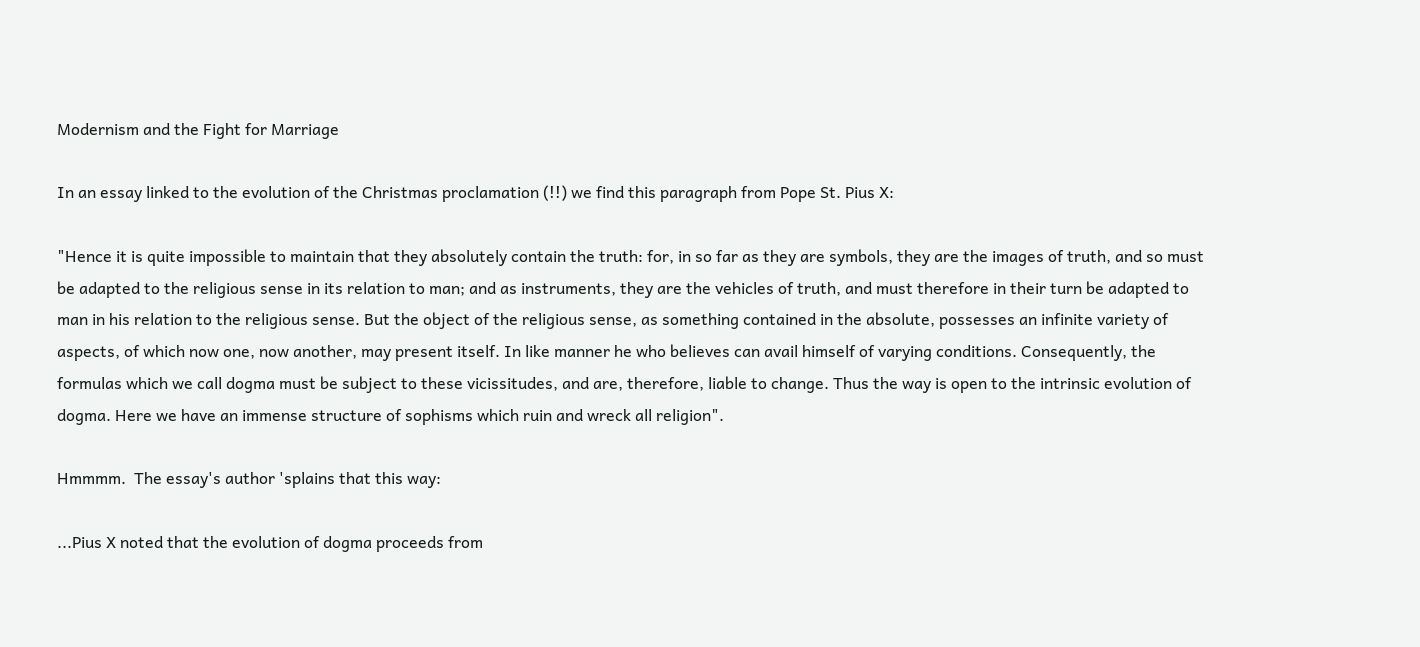Modernism and the Fight for Marriage

In an essay linked to the evolution of the Christmas proclamation (!!) we find this paragraph from Pope St. Pius X:

"Hence it is quite impossible to maintain that they absolutely contain the truth: for, in so far as they are symbols, they are the images of truth, and so must be adapted to the religious sense in its relation to man; and as instruments, they are the vehicles of truth, and must therefore in their turn be adapted to man in his relation to the religious sense. But the object of the religious sense, as something contained in the absolute, possesses an infinite variety of aspects, of which now one, now another, may present itself. In like manner he who believes can avail himself of varying conditions. Consequently, the formulas which we call dogma must be subject to these vicissitudes, and are, therefore, liable to change. Thus the way is open to the intrinsic evolution of dogma. Here we have an immense structure of sophisms which ruin and wreck all religion".

Hmmmm.  The essay's author 'splains that this way:

...Pius X noted that the evolution of dogma proceeds from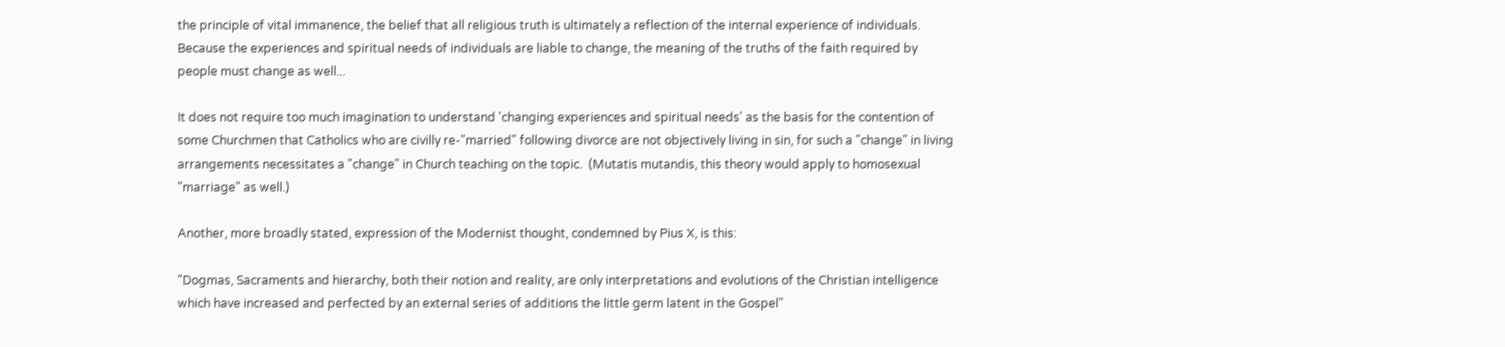the principle of vital immanence, the belief that all religious truth is ultimately a reflection of the internal experience of individuals. Because the experiences and spiritual needs of individuals are liable to change, the meaning of the truths of the faith required by people must change as well...

It does not require too much imagination to understand 'changing experiences and spiritual needs' as the basis for the contention of some Churchmen that Catholics who are civilly re-"married" following divorce are not objectively living in sin, for such a "change" in living arrangements necessitates a "change" in Church teaching on the topic.  (Mutatis mutandis, this theory would apply to homosexual "marriage" as well.)

Another, more broadly stated, expression of the Modernist thought, condemned by Pius X, is this:

"Dogmas, Sacraments and hierarchy, both their notion and reality, are only interpretations and evolutions of the Christian intelligence which have increased and perfected by an external series of additions the little germ latent in the Gospel"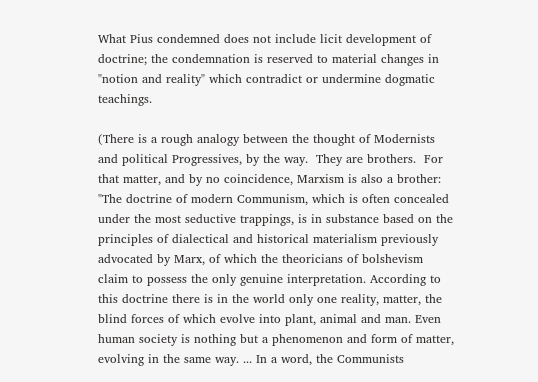What Pius condemned does not include licit development of doctrine; the condemnation is reserved to material changes in "notion and reality" which contradict or undermine dogmatic teachings.

(There is a rough analogy between the thought of Modernists and political Progressives, by the way.  They are brothers.  For that matter, and by no coincidence, Marxism is also a brother:  "The doctrine of modern Communism, which is often concealed under the most seductive trappings, is in substance based on the principles of dialectical and historical materialism previously advocated by Marx, of which the theoricians of bolshevism claim to possess the only genuine interpretation. According to this doctrine there is in the world only one reality, matter, the blind forces of which evolve into plant, animal and man. Even human society is nothing but a phenomenon and form of matter, evolving in the same way. ... In a word, the Communists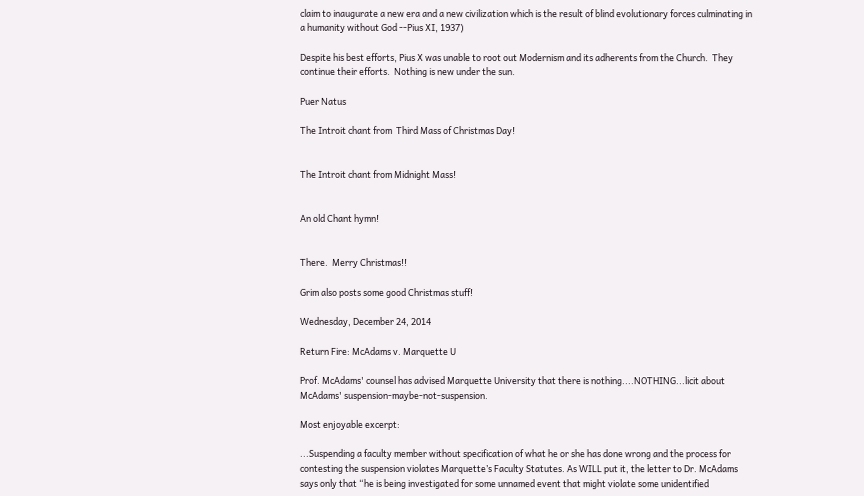claim to inaugurate a new era and a new civilization which is the result of blind evolutionary forces culminating in a humanity without God --Pius XI, 1937)

Despite his best efforts, Pius X was unable to root out Modernism and its adherents from the Church.  They continue their efforts.  Nothing is new under the sun.

Puer Natus

The Introit chant from  Third Mass of Christmas Day!


The Introit chant from Midnight Mass!


An old Chant hymn!


There.  Merry Christmas!!

Grim also posts some good Christmas stuff!

Wednesday, December 24, 2014

Return Fire: McAdams v. Marquette U

Prof. McAdams' counsel has advised Marquette University that there is nothing....NOTHING...licit about McAdams' suspension-maybe-not-suspension.

Most enjoyable excerpt:

...Suspending a faculty member without specification of what he or she has done wrong and the process for contesting the suspension violates Marquette’s Faculty Statutes. As WILL put it, the letter to Dr. McAdams says only that “he is being investigated for some unnamed event that might violate some unidentified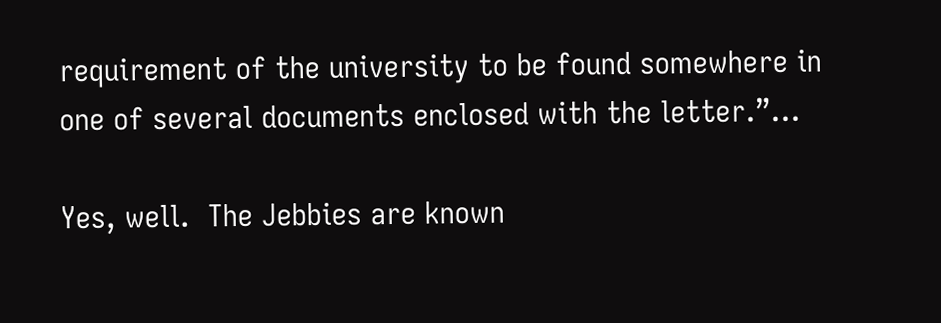requirement of the university to be found somewhere in one of several documents enclosed with the letter.”...

Yes, well.  The Jebbies are known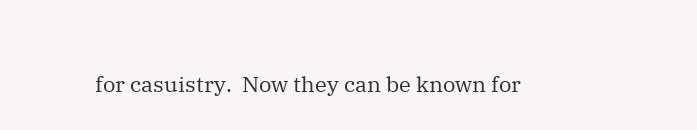for casuistry.  Now they can be known for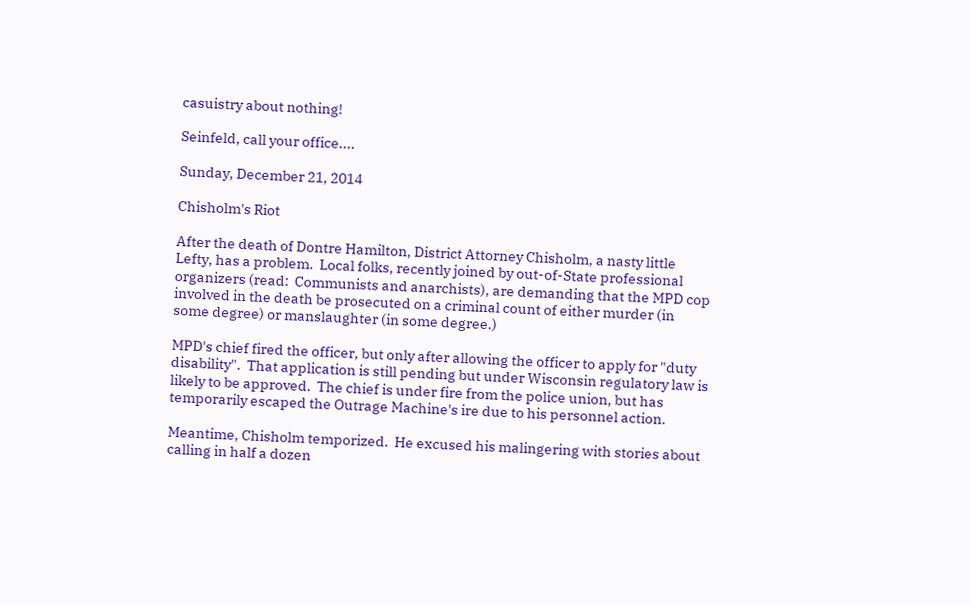casuistry about nothing!

Seinfeld, call your office....

Sunday, December 21, 2014

Chisholm's Riot

After the death of Dontre Hamilton, District Attorney Chisholm, a nasty little Lefty, has a problem.  Local folks, recently joined by out-of-State professional organizers (read:  Communists and anarchists), are demanding that the MPD cop involved in the death be prosecuted on a criminal count of either murder (in some degree) or manslaughter (in some degree.)

MPD's chief fired the officer, but only after allowing the officer to apply for "duty disability".  That application is still pending but under Wisconsin regulatory law is likely to be approved.  The chief is under fire from the police union, but has temporarily escaped the Outrage Machine's ire due to his personnel action.

Meantime, Chisholm temporized.  He excused his malingering with stories about calling in half a dozen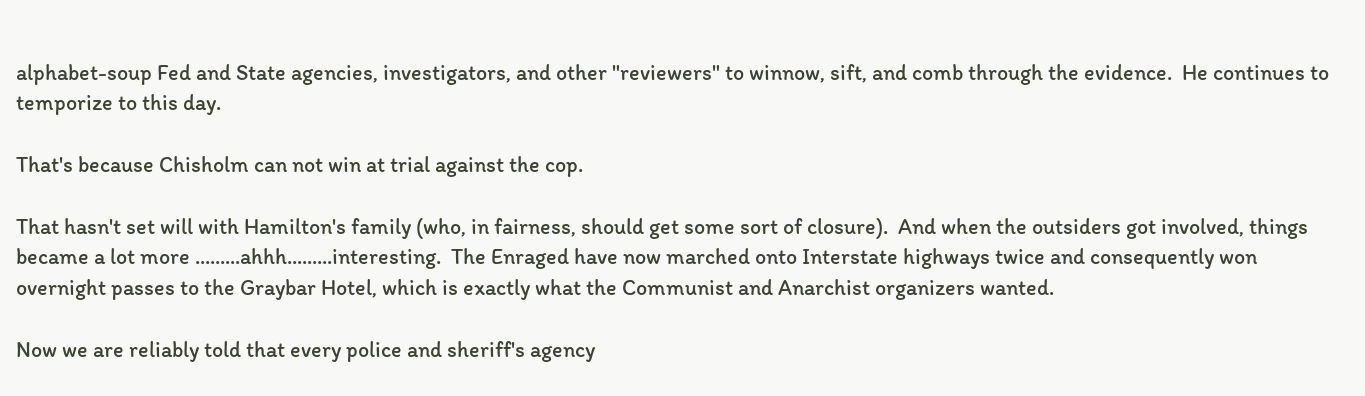alphabet-soup Fed and State agencies, investigators, and other "reviewers" to winnow, sift, and comb through the evidence.  He continues to temporize to this day.

That's because Chisholm can not win at trial against the cop.

That hasn't set will with Hamilton's family (who, in fairness, should get some sort of closure).  And when the outsiders got involved, things became a lot more .........ahhh.........interesting.  The Enraged have now marched onto Interstate highways twice and consequently won overnight passes to the Graybar Hotel, which is exactly what the Communist and Anarchist organizers wanted.

Now we are reliably told that every police and sheriff's agency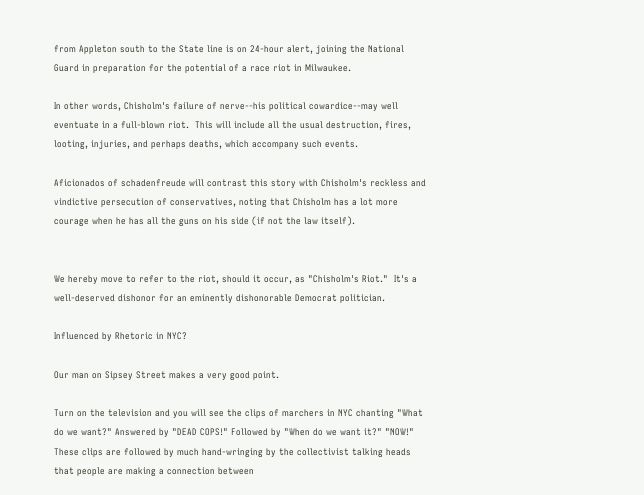from Appleton south to the State line is on 24-hour alert, joining the National Guard in preparation for the potential of a race riot in Milwaukee.

In other words, Chisholm's failure of nerve--his political cowardice--may well eventuate in a full-blown riot.  This will include all the usual destruction, fires, looting, injuries, and perhaps deaths, which accompany such events.

Aficionados of schadenfreude will contrast this story with Chisholm's reckless and vindictive persecution of conservatives, noting that Chisholm has a lot more courage when he has all the guns on his side (if not the law itself).


We hereby move to refer to the riot, should it occur, as "Chisholm's Riot."  It's a well-deserved dishonor for an eminently dishonorable Democrat politician.

Influenced by Rhetoric in NYC?

Our man on Sipsey Street makes a very good point.

Turn on the television and you will see the clips of marchers in NYC chanting "What do we want?" Answered by "DEAD COPS!" Followed by "When do we want it?" "NOW!" These clips are followed by much hand-wringing by the collectivist talking heads that people are making a connection between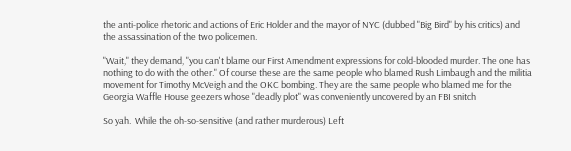the anti-police rhetoric and actions of Eric Holder and the mayor of NYC (dubbed "Big Bird" by his critics) and the assassination of the two policemen.

"Wait," they demand, "you can't blame our First Amendment expressions for cold-blooded murder. The one has nothing to do with the other." Of course these are the same people who blamed Rush Limbaugh and the militia movement for Timothy McVeigh and the OKC bombing. They are the same people who blamed me for the Georgia Waffle House geezers whose "deadly plot" was conveniently uncovered by an FBI snitch

So yah.  While the oh-so-sensitive (and rather murderous) Left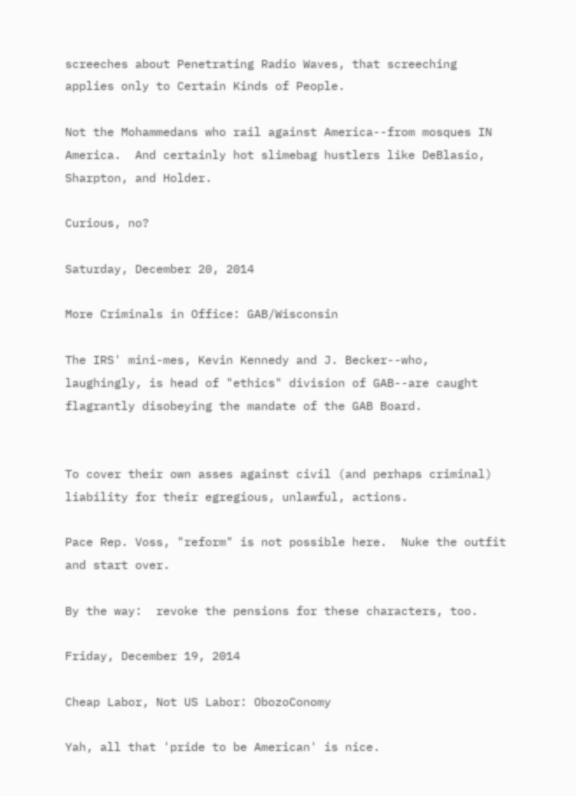screeches about Penetrating Radio Waves, that screeching applies only to Certain Kinds of People.

Not the Mohammedans who rail against America--from mosques IN America.  And certainly hot slimebag hustlers like DeBlasio, Sharpton, and Holder.

Curious, no?

Saturday, December 20, 2014

More Criminals in Office: GAB/Wisconsin

The IRS' mini-mes, Kevin Kennedy and J. Becker--who, laughingly, is head of "ethics" division of GAB--are caught flagrantly disobeying the mandate of the GAB Board.


To cover their own asses against civil (and perhaps criminal) liability for their egregious, unlawful, actions.

Pace Rep. Voss, "reform" is not possible here.  Nuke the outfit and start over.

By the way:  revoke the pensions for these characters, too.

Friday, December 19, 2014

Cheap Labor, Not US Labor: ObozoConomy

Yah, all that 'pride to be American' is nice.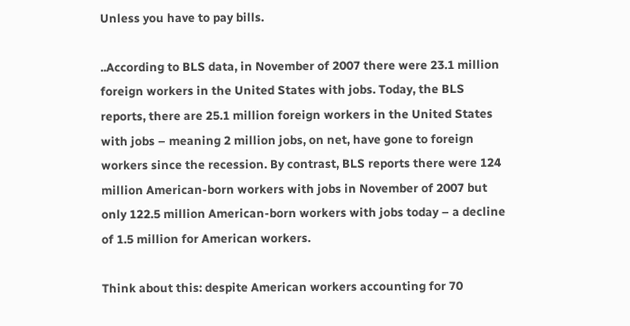Unless you have to pay bills.

..According to BLS data, in November of 2007 there were 23.1 million foreign workers in the United States with jobs. Today, the BLS reports, there are 25.1 million foreign workers in the United States with jobs – meaning 2 million jobs, on net, have gone to foreign workers since the recession. By contrast, BLS reports there were 124 million American-born workers with jobs in November of 2007 but only 122.5 million American-born workers with jobs today – a decline of 1.5 million for American workers.

Think about this: despite American workers accounting for 70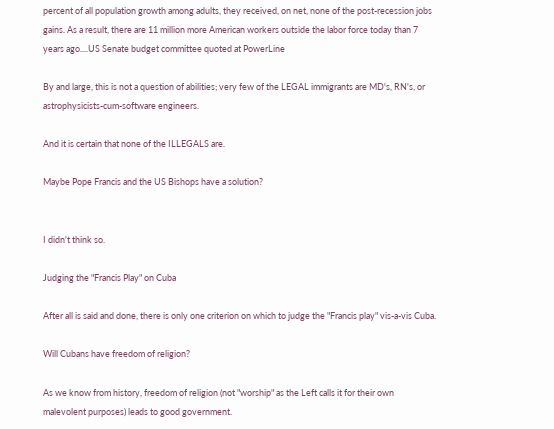percent of all population growth among adults, they received, on net, none of the post-recession jobs gains. As a result, there are 11 million more American workers outside the labor force today than 7 years ago....US Senate budget committee quoted at PowerLine

By and large, this is not a question of abilities; very few of the LEGAL immigrants are MD's, RN's, or astrophysicists-cum-software engineers.

And it is certain that none of the ILLEGALS are.

Maybe Pope Francis and the US Bishops have a solution?


I didn't think so.

Judging the "Francis Play" on Cuba

After all is said and done, there is only one criterion on which to judge the "Francis play" vis-a-vis Cuba.

Will Cubans have freedom of religion?

As we know from history, freedom of religion (not "worship" as the Left calls it for their own malevolent purposes) leads to good government.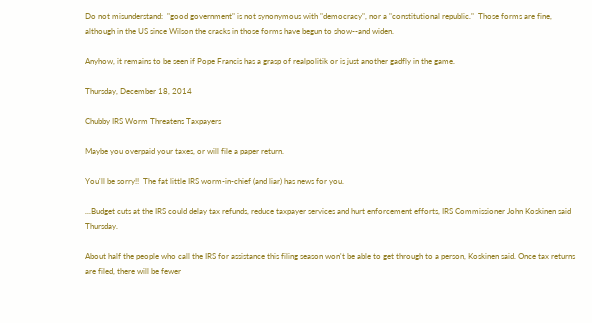Do not misunderstand:  "good government" is not synonymous with "democracy", nor a "constitutional republic."  Those forms are fine, although in the US since Wilson the cracks in those forms have begun to show--and widen.

Anyhow, it remains to be seen if Pope Francis has a grasp of realpolitik or is just another gadfly in the game.

Thursday, December 18, 2014

Chubby IRS Worm Threatens Taxpayers

Maybe you overpaid your taxes, or will file a paper return.

You'll be sorry!!  The fat little IRS worm-in-chief (and liar) has news for you.

...Budget cuts at the IRS could delay tax refunds, reduce taxpayer services and hurt enforcement efforts, IRS Commissioner John Koskinen said Thursday.

About half the people who call the IRS for assistance this filing season won't be able to get through to a person, Koskinen said. Once tax returns are filed, there will be fewer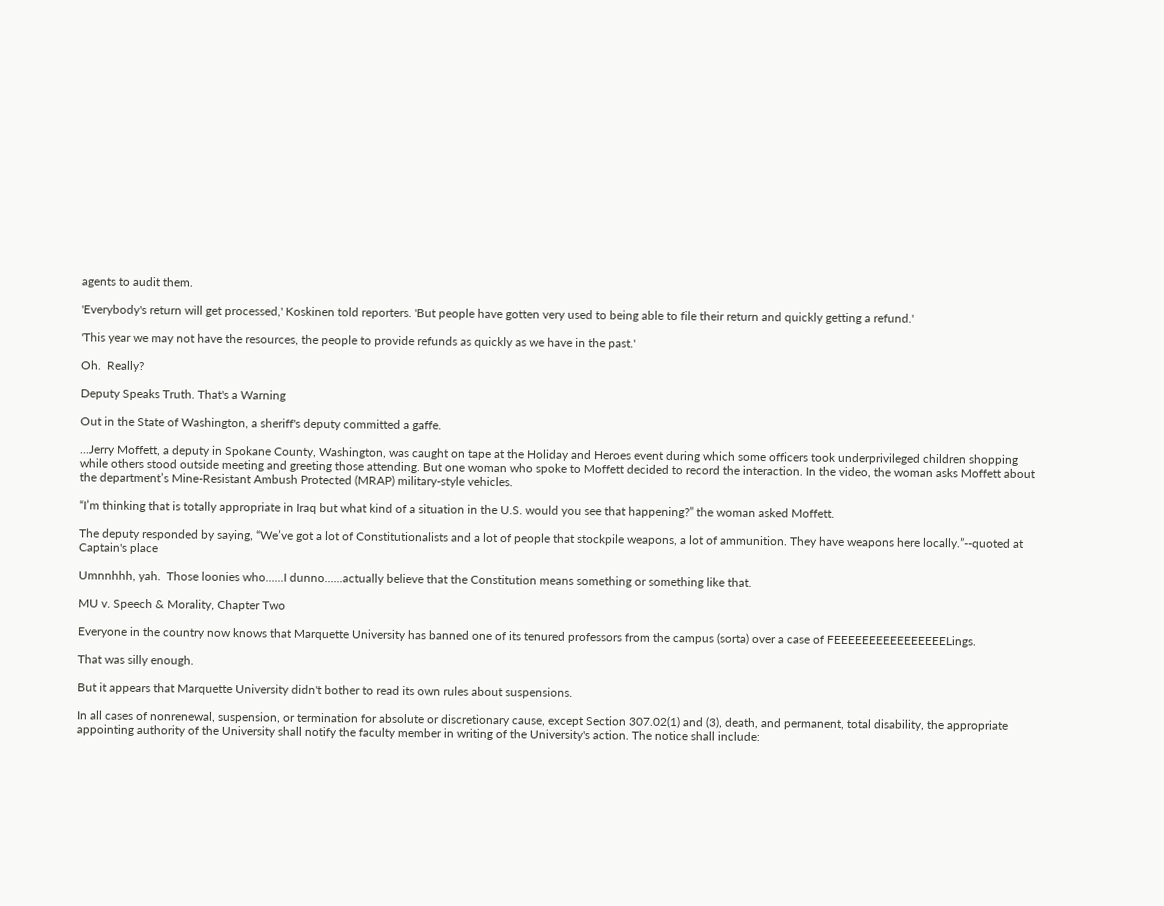agents to audit them.

'Everybody's return will get processed,' Koskinen told reporters. 'But people have gotten very used to being able to file their return and quickly getting a refund.'

'This year we may not have the resources, the people to provide refunds as quickly as we have in the past.'

Oh.  Really?

Deputy Speaks Truth. That's a Warning

Out in the State of Washington, a sheriff's deputy committed a gaffe.

...Jerry Moffett, a deputy in Spokane County, Washington, was caught on tape at the Holiday and Heroes event during which some officers took underprivileged children shopping while others stood outside meeting and greeting those attending. But one woman who spoke to Moffett decided to record the interaction. In the video, the woman asks Moffett about the department’s Mine-Resistant Ambush Protected (MRAP) military-style vehicles.

“I’m thinking that is totally appropriate in Iraq but what kind of a situation in the U.S. would you see that happening?” the woman asked Moffett.

The deputy responded by saying, “We’ve got a lot of Constitutionalists and a lot of people that stockpile weapons, a lot of ammunition. They have weapons here locally.”--quoted at Captain's place

Umnnhhh, yah.  Those loonies who......I dunno......actually believe that the Constitution means something or something like that.

MU v. Speech & Morality, Chapter Two

Everyone in the country now knows that Marquette University has banned one of its tenured professors from the campus (sorta) over a case of FEEEEEEEEEEEEEEEELings.

That was silly enough.

But it appears that Marquette University didn't bother to read its own rules about suspensions.

In all cases of nonrenewal, suspension, or termination for absolute or discretionary cause, except Section 307.02(1) and (3), death, and permanent, total disability, the appropriate appointing authority of the University shall notify the faculty member in writing of the University's action. The notice shall include: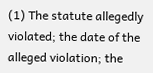(1) The statute allegedly violated; the date of the alleged violation; the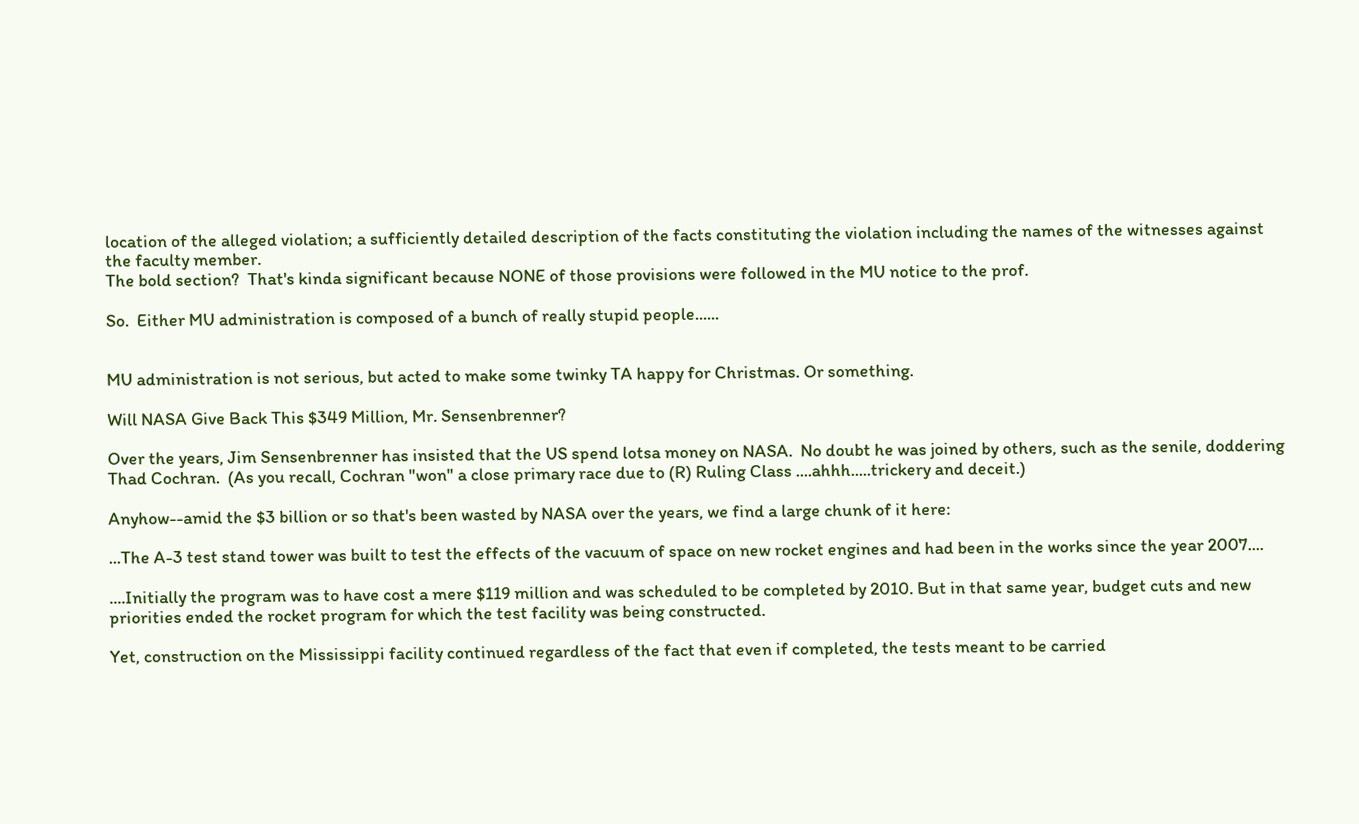location of the alleged violation; a sufficiently detailed description of the facts constituting the violation including the names of the witnesses against the faculty member.
The bold section?  That's kinda significant because NONE of those provisions were followed in the MU notice to the prof.

So.  Either MU administration is composed of a bunch of really stupid people......


MU administration is not serious, but acted to make some twinky TA happy for Christmas. Or something.

Will NASA Give Back This $349 Million, Mr. Sensenbrenner?

Over the years, Jim Sensenbrenner has insisted that the US spend lotsa money on NASA.  No doubt he was joined by others, such as the senile, doddering Thad Cochran.  (As you recall, Cochran "won" a close primary race due to (R) Ruling Class ....ahhh.....trickery and deceit.)

Anyhow--amid the $3 billion or so that's been wasted by NASA over the years, we find a large chunk of it here:

...The A-3 test stand tower was built to test the effects of the vacuum of space on new rocket engines and had been in the works since the year 2007....

....Initially the program was to have cost a mere $119 million and was scheduled to be completed by 2010. But in that same year, budget cuts and new priorities ended the rocket program for which the test facility was being constructed.

Yet, construction on the Mississippi facility continued regardless of the fact that even if completed, the tests meant to be carried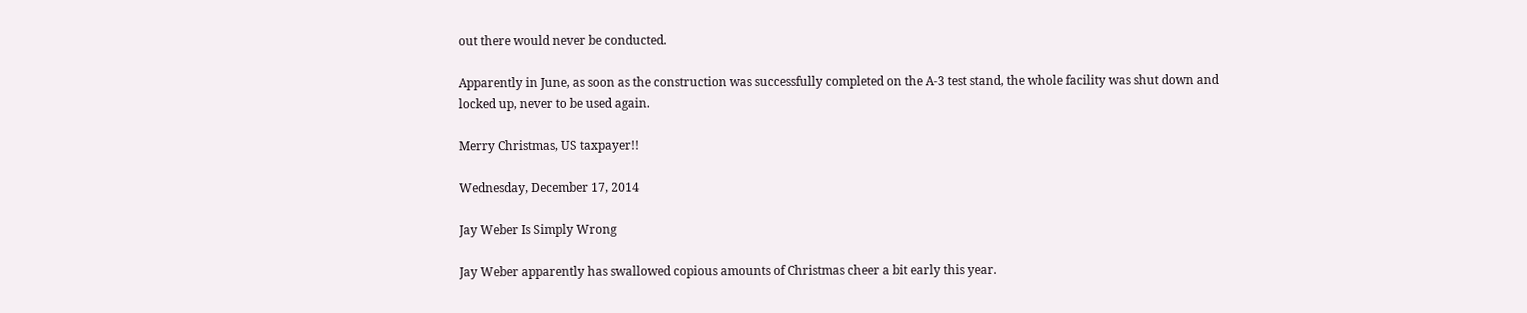out there would never be conducted.

Apparently in June, as soon as the construction was successfully completed on the A-3 test stand, the whole facility was shut down and locked up, never to be used again.

Merry Christmas, US taxpayer!!

Wednesday, December 17, 2014

Jay Weber Is Simply Wrong

Jay Weber apparently has swallowed copious amounts of Christmas cheer a bit early this year.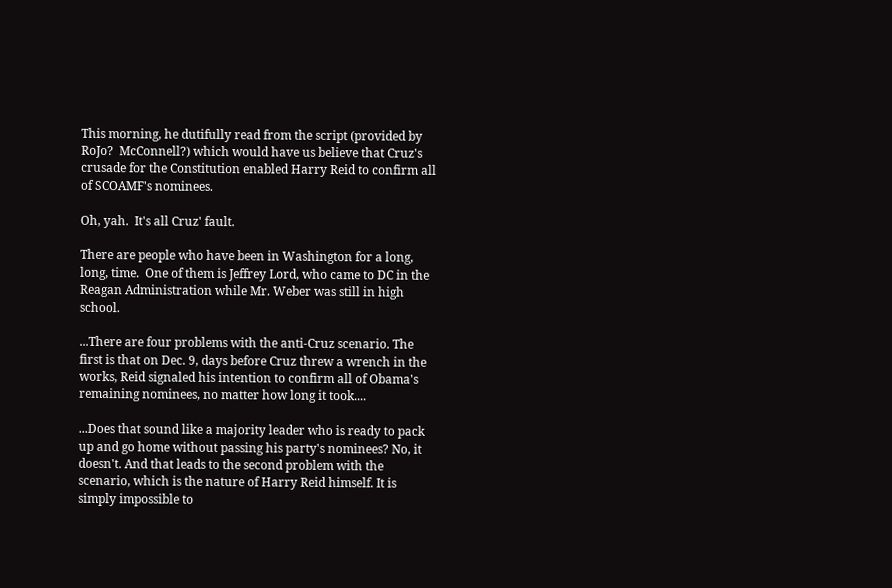This morning, he dutifully read from the script (provided by RoJo?  McConnell?) which would have us believe that Cruz's crusade for the Constitution enabled Harry Reid to confirm all of SCOAMF's nominees.

Oh, yah.  It's all Cruz' fault.

There are people who have been in Washington for a long, long, time.  One of them is Jeffrey Lord, who came to DC in the Reagan Administration while Mr. Weber was still in high school.

...There are four problems with the anti-Cruz scenario. The first is that on Dec. 9, days before Cruz threw a wrench in the works, Reid signaled his intention to confirm all of Obama's remaining nominees, no matter how long it took....

...Does that sound like a majority leader who is ready to pack up and go home without passing his party's nominees? No, it doesn't. And that leads to the second problem with the scenario, which is the nature of Harry Reid himself. It is simply impossible to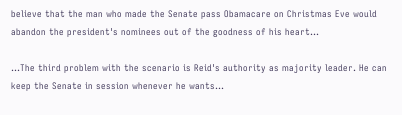believe that the man who made the Senate pass Obamacare on Christmas Eve would abandon the president's nominees out of the goodness of his heart...

...The third problem with the scenario is Reid's authority as majority leader. He can keep the Senate in session whenever he wants...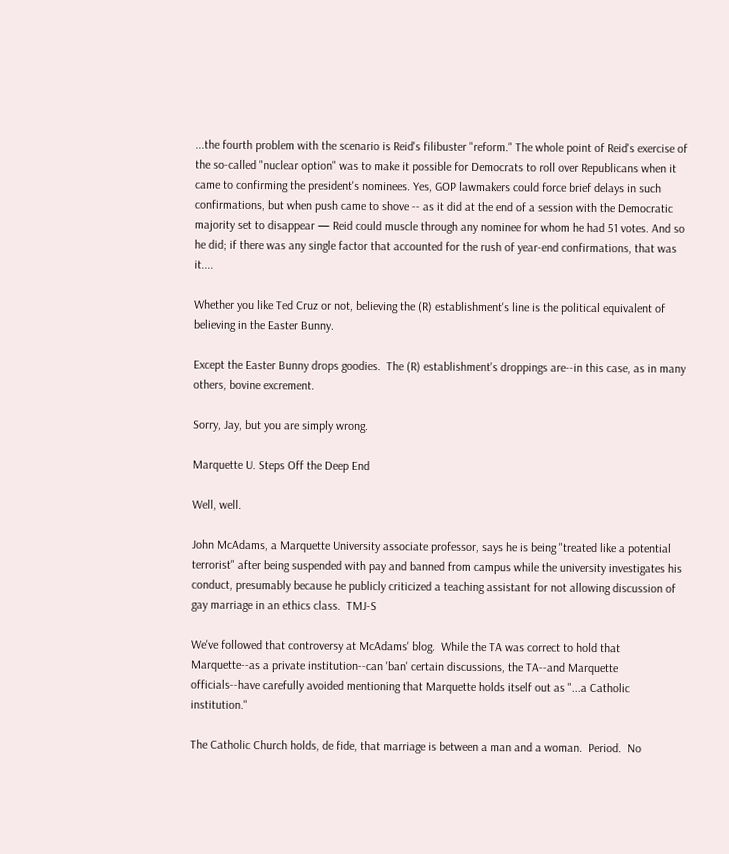...the fourth problem with the scenario is Reid's filibuster "reform." The whole point of Reid's exercise of the so-called "nuclear option" was to make it possible for Democrats to roll over Republicans when it came to confirming the president's nominees. Yes, GOP lawmakers could force brief delays in such confirmations, but when push came to shove -- as it did at the end of a session with the Democratic majority set to disappear — Reid could muscle through any nominee for whom he had 51 votes. And so he did; if there was any single factor that accounted for the rush of year-end confirmations, that was it....

Whether you like Ted Cruz or not, believing the (R) establishment's line is the political equivalent of believing in the Easter Bunny.

Except the Easter Bunny drops goodies.  The (R) establishment's droppings are--in this case, as in many others, bovine excrement.

Sorry, Jay, but you are simply wrong.

Marquette U. Steps Off the Deep End

Well, well.

John McAdams, a Marquette University associate professor, says he is being "treated like a potential terrorist" after being suspended with pay and banned from campus while the university investigates his conduct, presumably because he publicly criticized a teaching assistant for not allowing discussion of gay marriage in an ethics class.  TMJ-S

We've followed that controversy at McAdams' blog.  While the TA was correct to hold that Marquette--as a private institution--can 'ban' certain discussions, the TA--and Marquette officials--have carefully avoided mentioning that Marquette holds itself out as "...a Catholic institution."

The Catholic Church holds, de fide, that marriage is between a man and a woman.  Period.  No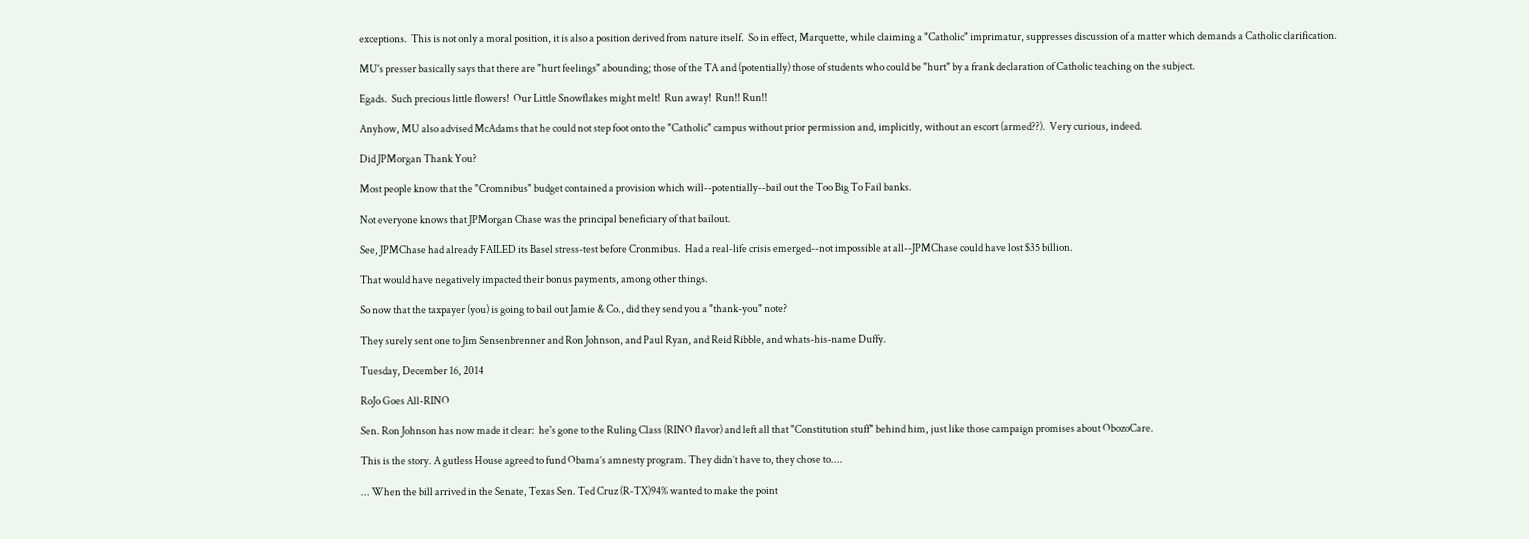exceptions.  This is not only a moral position, it is also a position derived from nature itself.  So in effect, Marquette, while claiming a "Catholic" imprimatur, suppresses discussion of a matter which demands a Catholic clarification.

MU's presser basically says that there are "hurt feelings" abounding; those of the TA and (potentially) those of students who could be "hurt" by a frank declaration of Catholic teaching on the subject.

Egads.  Such precious little flowers!  Our Little Snowflakes might melt!  Run away!  Run!! Run!!

Anyhow, MU also advised McAdams that he could not step foot onto the "Catholic" campus without prior permission and, implicitly, without an escort (armed??).  Very curious, indeed.

Did JPMorgan Thank You?

Most people know that the "Cromnibus" budget contained a provision which will--potentially--bail out the Too Big To Fail banks.

Not everyone knows that JPMorgan Chase was the principal beneficiary of that bailout.

See, JPMChase had already FAILED its Basel stress-test before Cronmibus.  Had a real-life crisis emerged--not impossible at all--JPMChase could have lost $35 billion.

That would have negatively impacted their bonus payments, among other things.

So now that the taxpayer (you) is going to bail out Jamie & Co., did they send you a "thank-you" note?

They surely sent one to Jim Sensenbrenner and Ron Johnson, and Paul Ryan, and Reid Ribble, and whats-his-name Duffy.

Tuesday, December 16, 2014

RoJo Goes All-RINO

Sen. Ron Johnson has now made it clear:  he's gone to the Ruling Class (RINO flavor) and left all that "Constitution stuff" behind him, just like those campaign promises about ObozoCare.

This is the story. A gutless House agreed to fund Obama’s amnesty program. They didn’t have to, they chose to....

... When the bill arrived in the Senate, Texas Sen. Ted Cruz (R-TX)94% wanted to make the point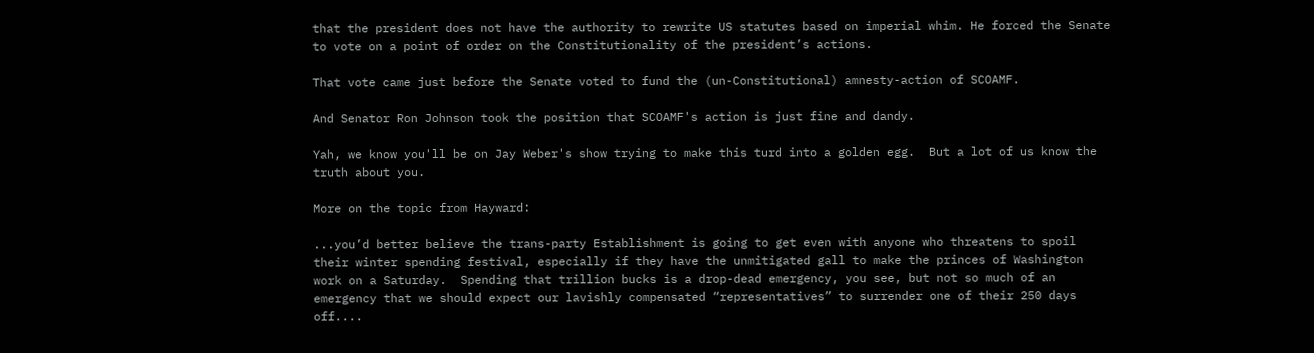that the president does not have the authority to rewrite US statutes based on imperial whim. He forced the Senate to vote on a point of order on the Constitutionality of the president’s actions.

That vote came just before the Senate voted to fund the (un-Constitutional) amnesty-action of SCOAMF.

And Senator Ron Johnson took the position that SCOAMF's action is just fine and dandy.

Yah, we know you'll be on Jay Weber's show trying to make this turd into a golden egg.  But a lot of us know the truth about you.

More on the topic from Hayward:

...you’d better believe the trans-party Establishment is going to get even with anyone who threatens to spoil their winter spending festival, especially if they have the unmitigated gall to make the princes of Washington work on a Saturday.  Spending that trillion bucks is a drop-dead emergency, you see, but not so much of an emergency that we should expect our lavishly compensated “representatives” to surrender one of their 250 days off....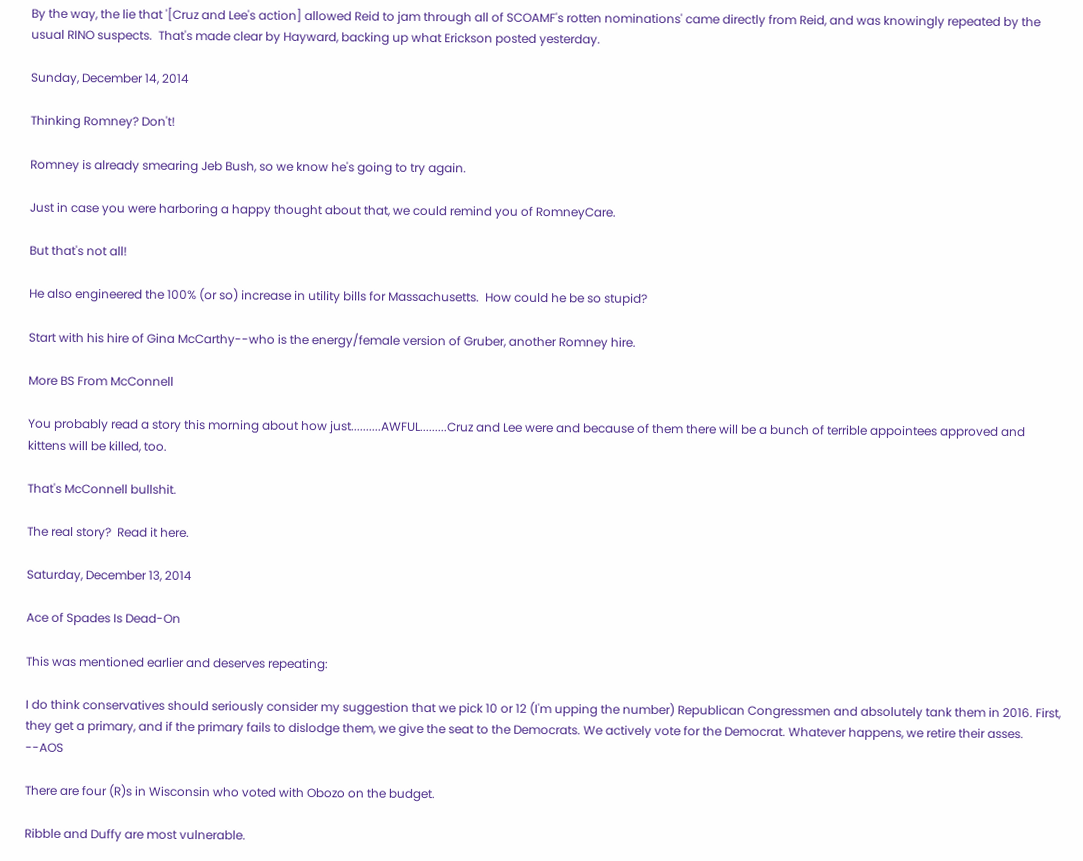By the way, the lie that '[Cruz and Lee's action] allowed Reid to jam through all of SCOAMF's rotten nominations' came directly from Reid, and was knowingly repeated by the usual RINO suspects.  That's made clear by Hayward, backing up what Erickson posted yesterday.

Sunday, December 14, 2014

Thinking Romney? Don't!

Romney is already smearing Jeb Bush, so we know he's going to try again.

Just in case you were harboring a happy thought about that, we could remind you of RomneyCare.

But that's not all!

He also engineered the 100% (or so) increase in utility bills for Massachusetts.  How could he be so stupid?

Start with his hire of Gina McCarthy--who is the energy/female version of Gruber, another Romney hire.

More BS From McConnell

You probably read a story this morning about how just..........AWFUL.........Cruz and Lee were and because of them there will be a bunch of terrible appointees approved and kittens will be killed, too.

That's McConnell bullshit.

The real story?  Read it here.

Saturday, December 13, 2014

Ace of Spades Is Dead-On

This was mentioned earlier and deserves repeating:

I do think conservatives should seriously consider my suggestion that we pick 10 or 12 (I'm upping the number) Republican Congressmen and absolutely tank them in 2016. First, they get a primary, and if the primary fails to dislodge them, we give the seat to the Democrats. We actively vote for the Democrat. Whatever happens, we retire their asses.   --AOS

There are four (R)s in Wisconsin who voted with Obozo on the budget.

Ribble and Duffy are most vulnerable.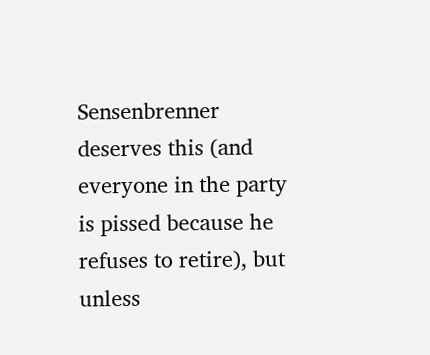Sensenbrenner deserves this (and everyone in the party is pissed because he refuses to retire), but unless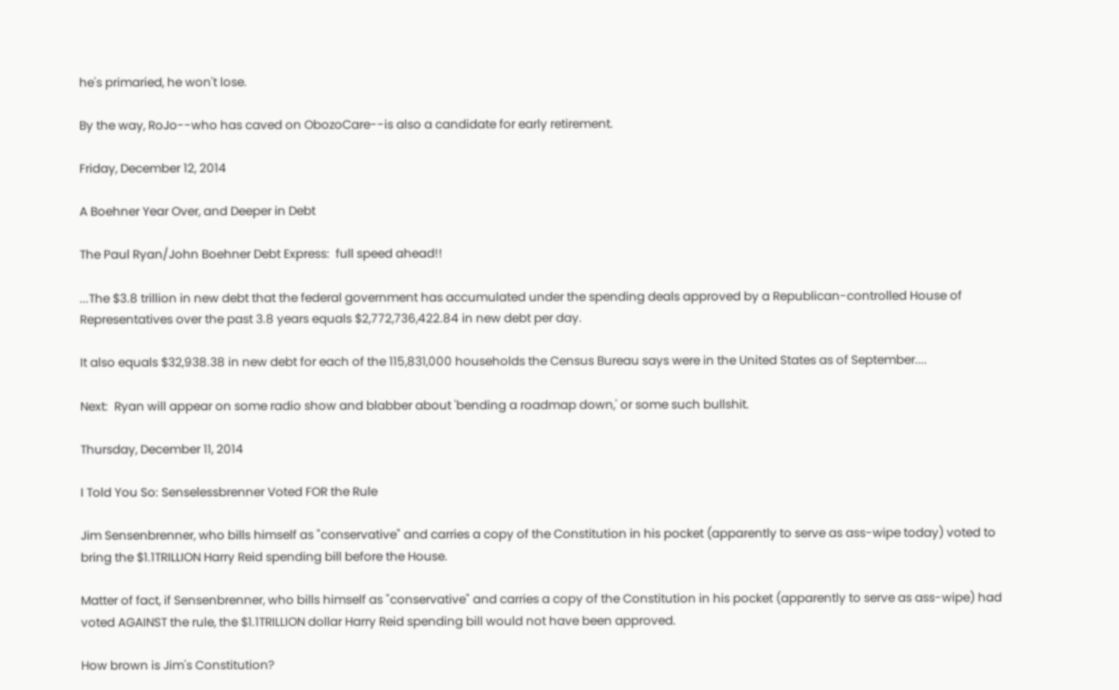he's primaried, he won't lose.

By the way, RoJo--who has caved on ObozoCare--is also a candidate for early retirement.

Friday, December 12, 2014

A Boehner Year Over, and Deeper in Debt

The Paul Ryan/John Boehner Debt Express:  full speed ahead!!

...The $3.8 trillion in new debt that the federal government has accumulated under the spending deals approved by a Republican-controlled House of Representatives over the past 3.8 years equals $2,772,736,422.84 in new debt per day.

It also equals $32,938.38 in new debt for each of the 115,831,000 households the Census Bureau says were in the United States as of September....

Next:  Ryan will appear on some radio show and blabber about 'bending a roadmap down,' or some such bullshit.

Thursday, December 11, 2014

I Told You So: Senselessbrenner Voted FOR the Rule

Jim Sensenbrenner, who bills himself as "conservative" and carries a copy of the Constitution in his pocket (apparently to serve as ass-wipe today) voted to bring the $1.1TRILLION Harry Reid spending bill before the House.

Matter of fact, if Sensenbrenner, who bills himself as "conservative" and carries a copy of the Constitution in his pocket (apparently to serve as ass-wipe) had voted AGAINST the rule, the $1.1TRILLION dollar Harry Reid spending bill would not have been approved.

How brown is Jim's Constitution?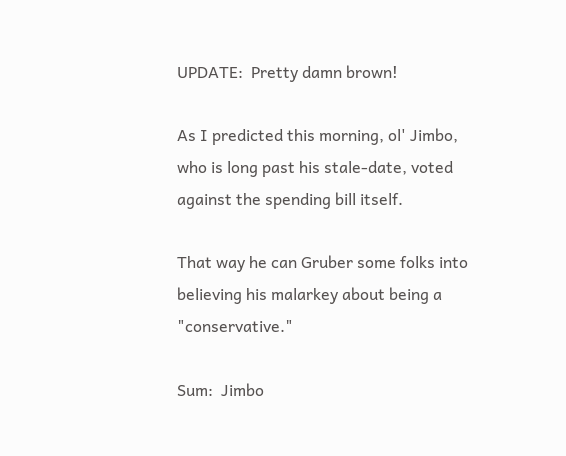UPDATE:  Pretty damn brown!

As I predicted this morning, ol' Jimbo, who is long past his stale-date, voted against the spending bill itself.

That way he can Gruber some folks into believing his malarkey about being a "conservative."

Sum:  Jimbo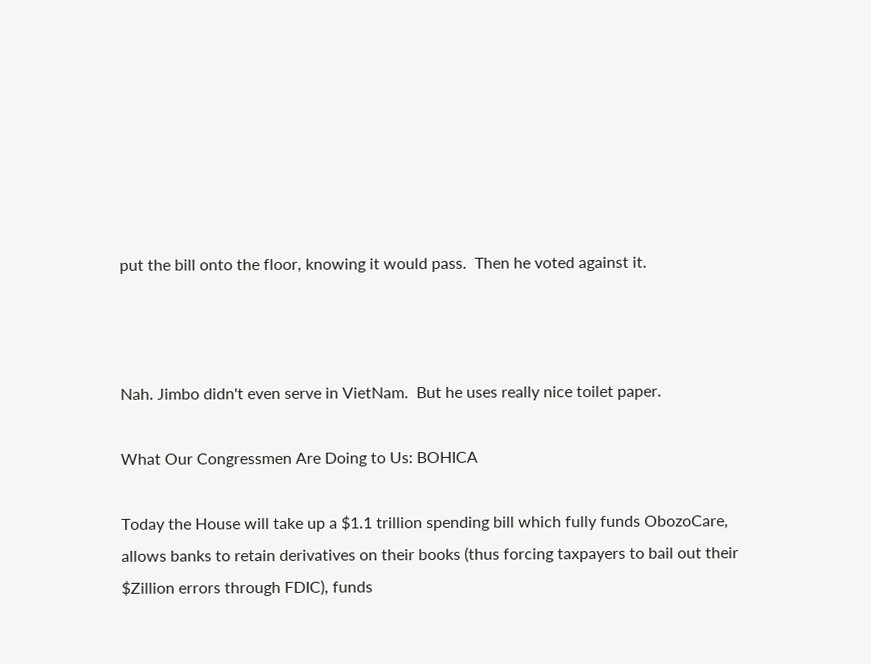put the bill onto the floor, knowing it would pass.  Then he voted against it.



Nah. Jimbo didn't even serve in VietNam.  But he uses really nice toilet paper.

What Our Congressmen Are Doing to Us: BOHICA

Today the House will take up a $1.1 trillion spending bill which fully funds ObozoCare, allows banks to retain derivatives on their books (thus forcing taxpayers to bail out their $Zillion errors through FDIC), funds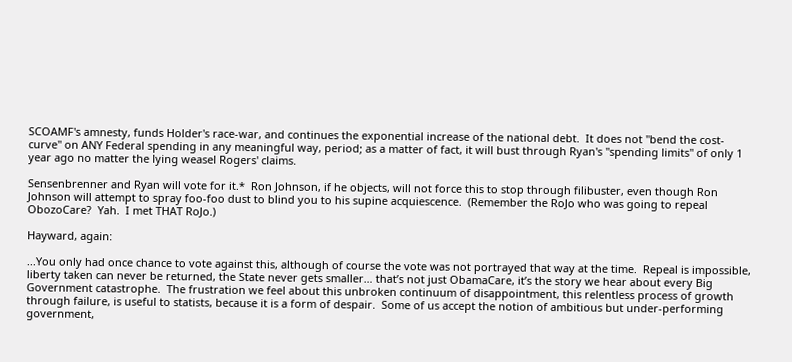SCOAMF's amnesty, funds Holder's race-war, and continues the exponential increase of the national debt.  It does not "bend the cost-curve" on ANY Federal spending in any meaningful way, period; as a matter of fact, it will bust through Ryan's "spending limits" of only 1 year ago no matter the lying weasel Rogers' claims.

Sensenbrenner and Ryan will vote for it.*  Ron Johnson, if he objects, will not force this to stop through filibuster, even though Ron Johnson will attempt to spray foo-foo dust to blind you to his supine acquiescence.  (Remember the RoJo who was going to repeal ObozoCare?  Yah.  I met THAT RoJo.)

Hayward, again:

...You only had once chance to vote against this, although of course the vote was not portrayed that way at the time.  Repeal is impossible, liberty taken can never be returned, the State never gets smaller… that’s not just ObamaCare, it’s the story we hear about every Big Government catastrophe.  The frustration we feel about this unbroken continuum of disappointment, this relentless process of growth through failure, is useful to statists, because it is a form of despair.  Some of us accept the notion of ambitious but under-performing government,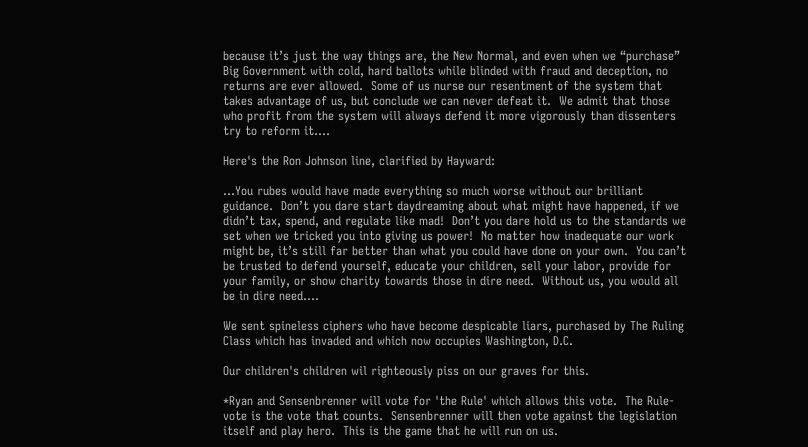because it’s just the way things are, the New Normal, and even when we “purchase” Big Government with cold, hard ballots while blinded with fraud and deception, no returns are ever allowed.  Some of us nurse our resentment of the system that takes advantage of us, but conclude we can never defeat it.  We admit that those who profit from the system will always defend it more vigorously than dissenters try to reform it....

Here's the Ron Johnson line, clarified by Hayward:

...You rubes would have made everything so much worse without our brilliant guidance.  Don’t you dare start daydreaming about what might have happened, if we didn’t tax, spend, and regulate like mad!  Don’t you dare hold us to the standards we set when we tricked you into giving us power!  No matter how inadequate our work might be, it’s still far better than what you could have done on your own.  You can’t be trusted to defend yourself, educate your children, sell your labor, provide for your family, or show charity towards those in dire need.  Without us, you would all be in dire need....

We sent spineless ciphers who have become despicable liars, purchased by The Ruling Class which has invaded and which now occupies Washington, D.C.

Our children's children wil righteously piss on our graves for this.

*Ryan and Sensenbrenner will vote for 'the Rule' which allows this vote.  The Rule-vote is the vote that counts.  Sensenbrenner will then vote against the legislation itself and play hero.  This is the game that he will run on us.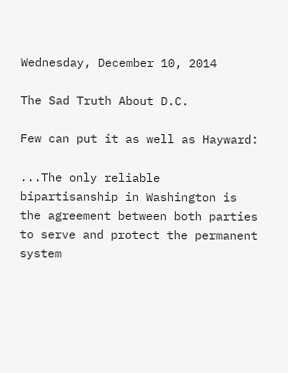Wednesday, December 10, 2014

The Sad Truth About D.C.

Few can put it as well as Hayward:

...The only reliable bipartisanship in Washington is the agreement between both parties to serve and protect the permanent system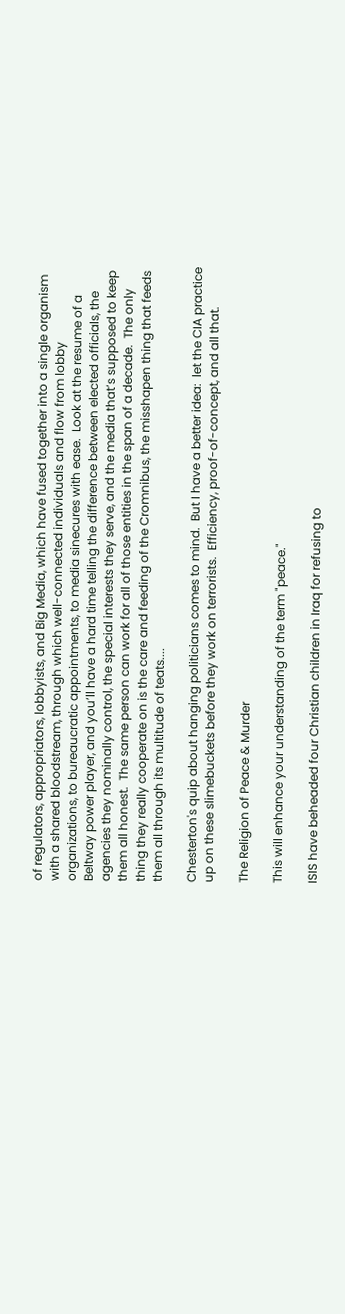of regulators, appropriators, lobbyists, and Big Media, which have fused together into a single organism with a shared bloodstream, through which well-connected individuals and flow from lobby organizations, to bureaucratic appointments, to media sinecures with ease.  Look at the resume of a Beltway power player, and you’ll have a hard time telling the difference between elected officials, the agencies they nominally control, the special interests they serve, and the media that’s supposed to keep them all honest.  The same person can work for all of those entities in the span of a decade.  The only thing they really cooperate on is the care and feeding of the Cromnibus, the misshapen thing that feeds them all through its multitude of teats....

Chesterton's quip about hanging politicians comes to mind.  But I have a better idea:  let the CIA practice up on these slimebuckets before they work on terrorists.  Efficiency, proof-of-concept, and all that.

The Religion of Peace & Murder

This will enhance your understanding of the term "peace."

ISIS have beheaded four Christian children in Iraq for refusing to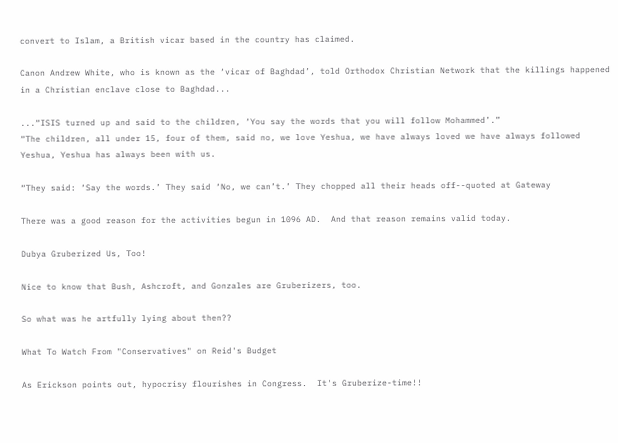convert to Islam, a British vicar based in the country has claimed.

Canon Andrew White, who is known as the ‘vicar of Baghdad’, told Orthodox Christian Network that the killings happened in a Christian enclave close to Baghdad...

...“ISIS turned up and said to the children, ‘You say the words that you will follow Mohammed’.”
“The children, all under 15, four of them, said no, we love Yeshua, we have always loved we have always followed Yeshua, Yeshua has always been with us.

“They said: ‘Say the words.’ They said ‘No, we can’t.’ They chopped all their heads off--quoted at Gateway

There was a good reason for the activities begun in 1096 AD.  And that reason remains valid today.

Dubya Gruberized Us, Too!

Nice to know that Bush, Ashcroft, and Gonzales are Gruberizers, too.

So what was he artfully lying about then??

What To Watch From "Conservatives" on Reid's Budget

As Erickson points out, hypocrisy flourishes in Congress.  It's Gruberize-time!!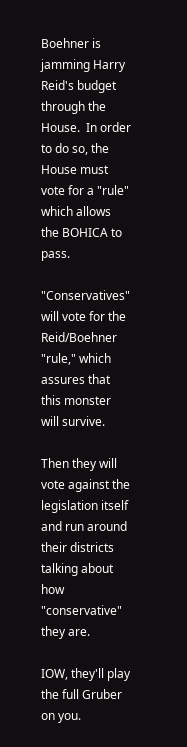Boehner is jamming Harry Reid's budget through the House.  In order to do so, the House must vote for a "rule" which allows the BOHICA to pass.

"Conservatives" will vote for the Reid/Boehner "rule," which assures that this monster will survive.

Then they will vote against the legislation itself and run around their districts talking about how "conservative" they are.

IOW, they'll play the full Gruber on you.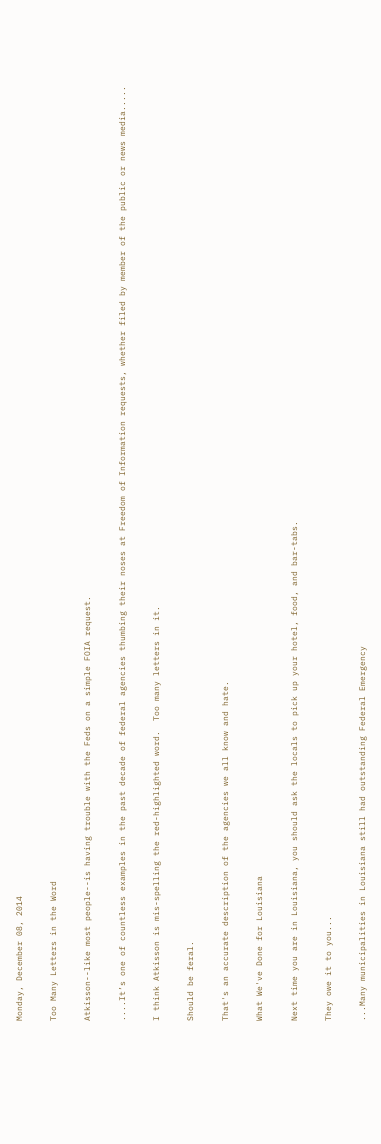Monday, December 08, 2014

Too Many Letters in the Word

Atkisson--like most people--is having trouble with the Feds on a simple FOIA request.

....It’s one of countless examples in the past decade of federal agencies thumbing their noses at Freedom of Information requests, whether filed by member of the public or news media.....

I think Atkisson is mis-spelling the red-highlighted word.  Too many letters in it.

Should be feral.

That's an accurate description of the agencies we all know and hate.

What We've Done for Louisiana

Next time you are in Louisiana, you should ask the locals to pick up your hotel, food, and bar-tabs.

They owe it to you...

...Many municipalities in Louisiana still had outstanding Federal Emergency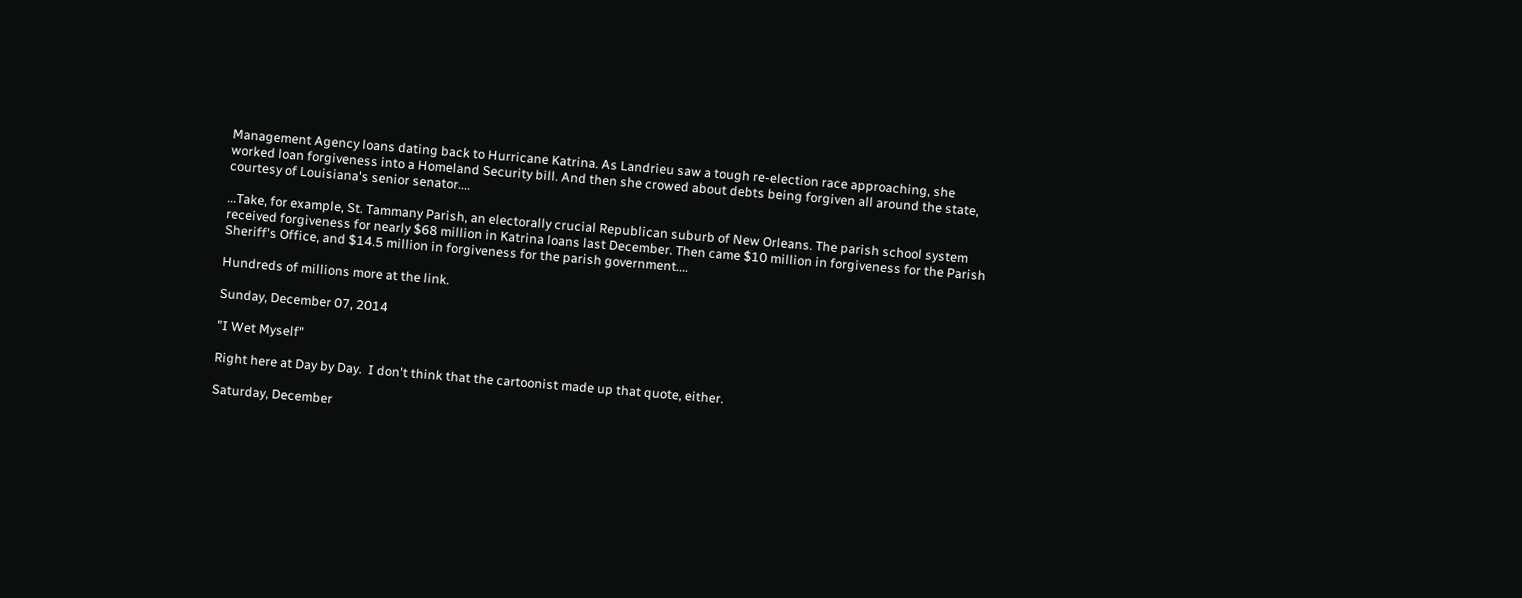Management Agency loans dating back to Hurricane Katrina. As Landrieu saw a tough re-election race approaching, she worked loan forgiveness into a Homeland Security bill. And then she crowed about debts being forgiven all around the state, courtesy of Louisiana's senior senator....

...Take, for example, St. Tammany Parish, an electorally crucial Republican suburb of New Orleans. The parish school system received forgiveness for nearly $68 million in Katrina loans last December. Then came $10 million in forgiveness for the Parish Sheriff's Office, and $14.5 million in forgiveness for the parish government....

Hundreds of millions more at the link.

Sunday, December 07, 2014

"I Wet Myself"

Right here at Day by Day.  I don't think that the cartoonist made up that quote, either.

Saturday, December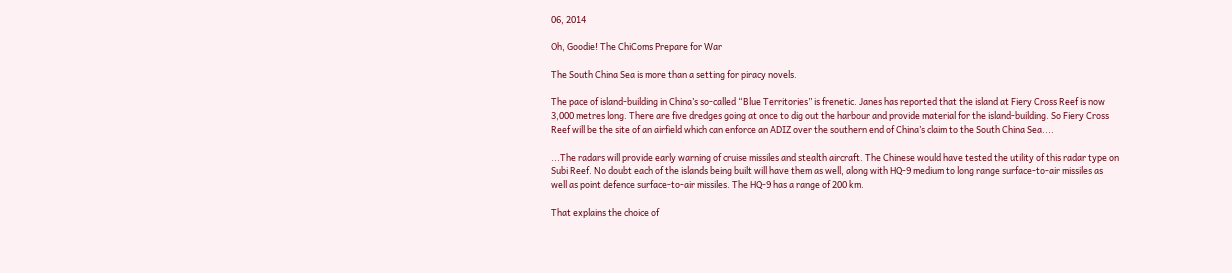06, 2014

Oh, Goodie! The ChiComs Prepare for War

The South China Sea is more than a setting for piracy novels.

The pace of island-building in China’s so-called “Blue Territories” is frenetic. Janes has reported that the island at Fiery Cross Reef is now 3,000 metres long. There are five dredges going at once to dig out the harbour and provide material for the island-building. So Fiery Cross Reef will be the site of an airfield which can enforce an ADIZ over the southern end of China’s claim to the South China Sea....

...The radars will provide early warning of cruise missiles and stealth aircraft. The Chinese would have tested the utility of this radar type on Subi Reef. No doubt each of the islands being built will have them as well, along with HQ-9 medium to long range surface-to-air missiles as well as point defence surface-to-air missiles. The HQ-9 has a range of 200 km.

That explains the choice of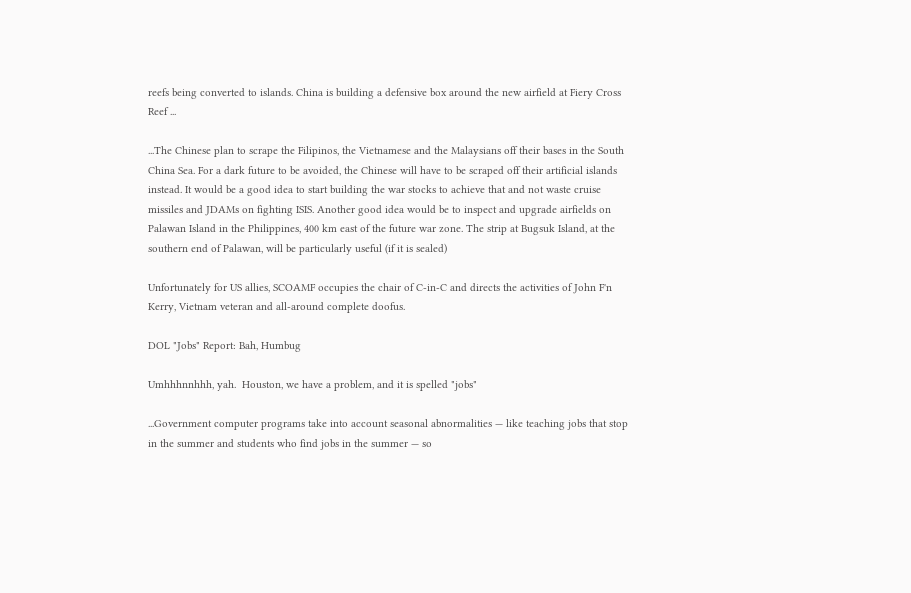reefs being converted to islands. China is building a defensive box around the new airfield at Fiery Cross Reef ...

...The Chinese plan to scrape the Filipinos, the Vietnamese and the Malaysians off their bases in the South China Sea. For a dark future to be avoided, the Chinese will have to be scraped off their artificial islands instead. It would be a good idea to start building the war stocks to achieve that and not waste cruise missiles and JDAMs on fighting ISIS. Another good idea would be to inspect and upgrade airfields on Palawan Island in the Philippines, 400 km east of the future war zone. The strip at Bugsuk Island, at the southern end of Palawan, will be particularly useful (if it is sealed)

Unfortunately for US allies, SCOAMF occupies the chair of C-in-C and directs the activities of John F'n Kerry, Vietnam veteran and all-around complete doofus.

DOL "Jobs" Report: Bah, Humbug

Umhhhnnhhh, yah.  Houston, we have a problem, and it is spelled "jobs"

...Government computer programs take into account seasonal abnormalities — like teaching jobs that stop in the summer and students who find jobs in the summer — so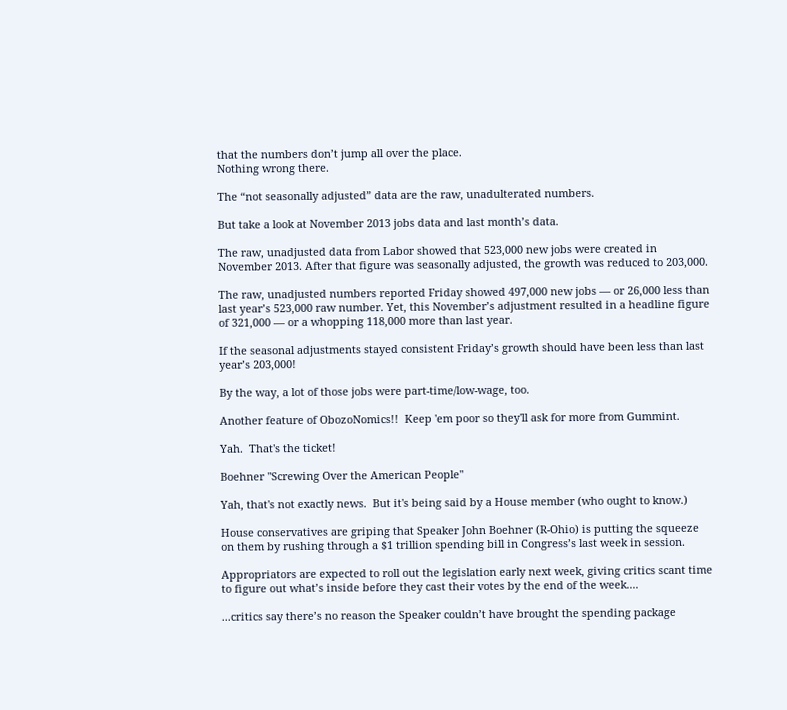that the numbers don’t jump all over the place.
Nothing wrong there.

The “not seasonally adjusted” data are the raw, unadulterated numbers.

But take a look at November 2013 jobs data and last month’s data.

The raw, unadjusted data from Labor showed that 523,000 new jobs were created in November 2013. After that figure was seasonally adjusted, the growth was reduced to 203,000.

The raw, unadjusted numbers reported Friday showed 497,000 new jobs — or 26,000 less than last year’s 523,000 raw number. Yet, this November’s adjustment resulted in a headline figure of 321,000 — or a whopping 118,000 more than last year.

If the seasonal adjustments stayed consistent Friday’s growth should have been less than last year’s 203,000!

By the way, a lot of those jobs were part-time/low-wage, too.

Another feature of ObozoNomics!!  Keep 'em poor so they'll ask for more from Gummint.

Yah.  That's the ticket!

Boehner "Screwing Over the American People"

Yah, that's not exactly news.  But it's being said by a House member (who ought to know.)

House conservatives are griping that Speaker John Boehner (R-Ohio) is putting the squeeze on them by rushing through a $1 trillion spending bill in Congress’s last week in session.

Appropriators are expected to roll out the legislation early next week, giving critics scant time to figure out what’s inside before they cast their votes by the end of the week....

...critics say there’s no reason the Speaker couldn’t have brought the spending package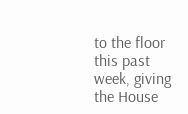to the floor this past week, giving the House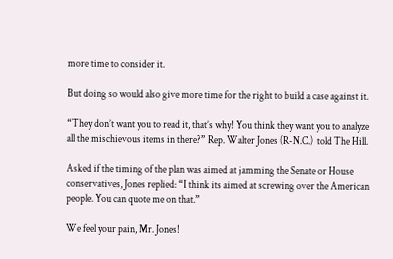more time to consider it.

But doing so would also give more time for the right to build a case against it.

“They don’t want you to read it, that’s why! You think they want you to analyze all the mischievous items in there?” Rep. Walter Jones (R-N.C.)  told The Hill.

Asked if the timing of the plan was aimed at jamming the Senate or House conservatives, Jones replied: “I think its aimed at screwing over the American people. You can quote me on that.”

We feel your pain, Mr. Jones!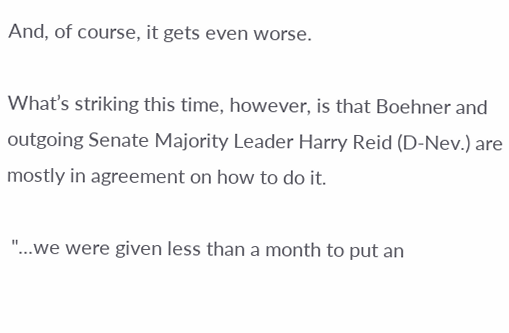And, of course, it gets even worse.

What’s striking this time, however, is that Boehner and outgoing Senate Majority Leader Harry Reid (D-Nev.) are mostly in agreement on how to do it.

 "...we were given less than a month to put an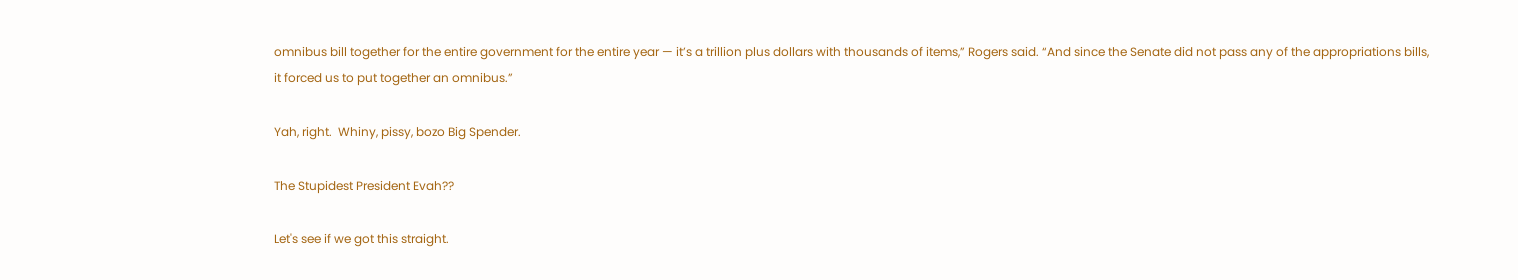omnibus bill together for the entire government for the entire year — it’s a trillion plus dollars with thousands of items,” Rogers said. “And since the Senate did not pass any of the appropriations bills, it forced us to put together an omnibus.”

Yah, right.  Whiny, pissy, bozo Big Spender.

The Stupidest President Evah??

Let's see if we got this straight.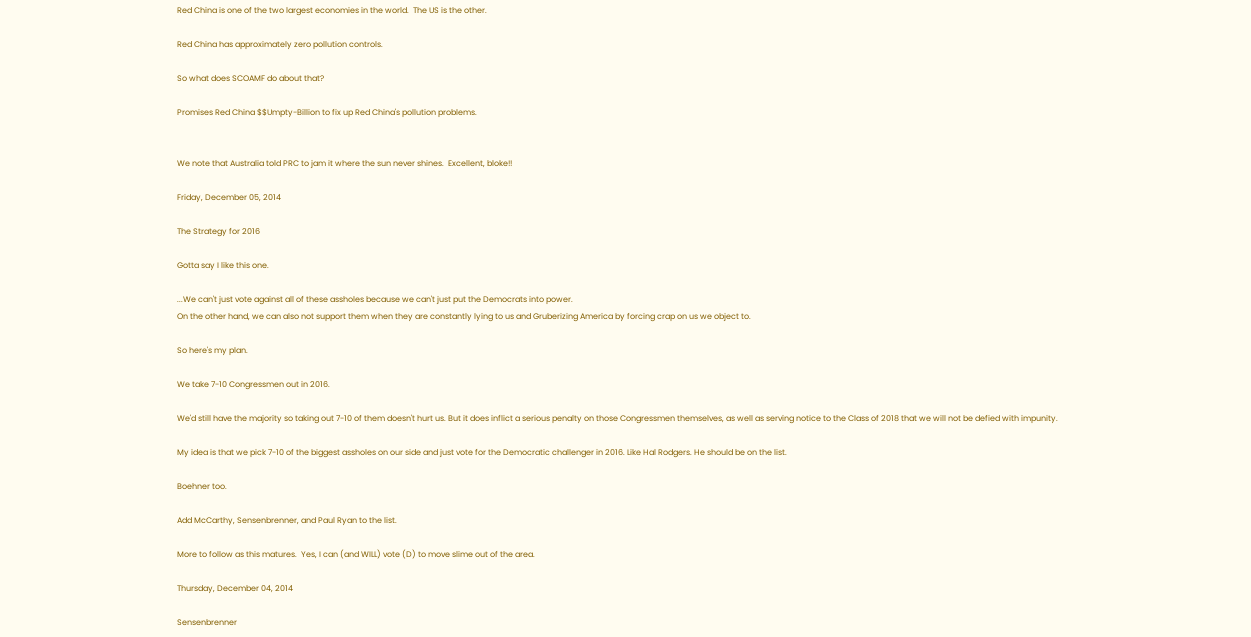Red China is one of the two largest economies in the world.  The US is the other.

Red China has approximately zero pollution controls.

So what does SCOAMF do about that?

Promises Red China $$Umpty-Billion to fix up Red China's pollution problems.


We note that Australia told PRC to jam it where the sun never shines.  Excellent, bloke!!

Friday, December 05, 2014

The Strategy for 2016

Gotta say I like this one.

...We can't just vote against all of these assholes because we can't just put the Democrats into power.
On the other hand, we can also not support them when they are constantly lying to us and Gruberizing America by forcing crap on us we object to.

So here's my plan.

We take 7-10 Congressmen out in 2016.

We'd still have the majority so taking out 7-10 of them doesn't hurt us. But it does inflict a serious penalty on those Congressmen themselves, as well as serving notice to the Class of 2018 that we will not be defied with impunity.

My idea is that we pick 7-10 of the biggest assholes on our side and just vote for the Democratic challenger in 2016. Like Hal Rodgers. He should be on the list.

Boehner too.

Add McCarthy, Sensenbrenner, and Paul Ryan to the list.

More to follow as this matures.  Yes, I can (and WILL) vote (D) to move slime out of the area.

Thursday, December 04, 2014

Sensenbrenner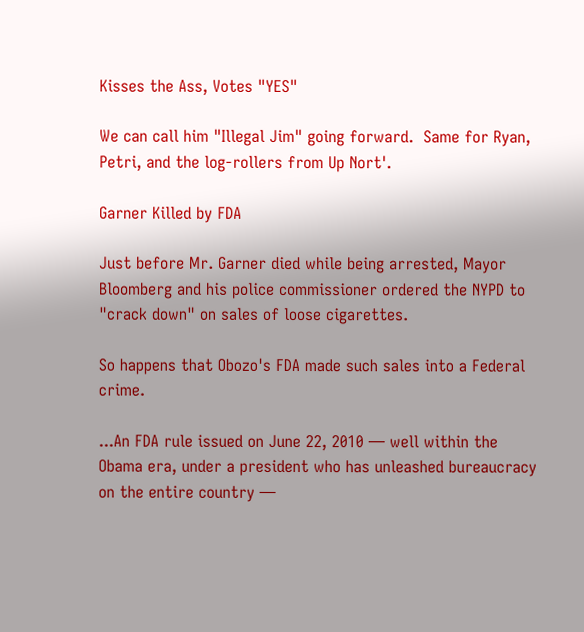Kisses the Ass, Votes "YES"

We can call him "Illegal Jim" going forward.  Same for Ryan, Petri, and the log-rollers from Up Nort'.

Garner Killed by FDA

Just before Mr. Garner died while being arrested, Mayor Bloomberg and his police commissioner ordered the NYPD to "crack down" on sales of loose cigarettes.

So happens that Obozo's FDA made such sales into a Federal crime.

...An FDA rule issued on June 22, 2010 — well within the Obama era, under a president who has unleashed bureaucracy on the entire country —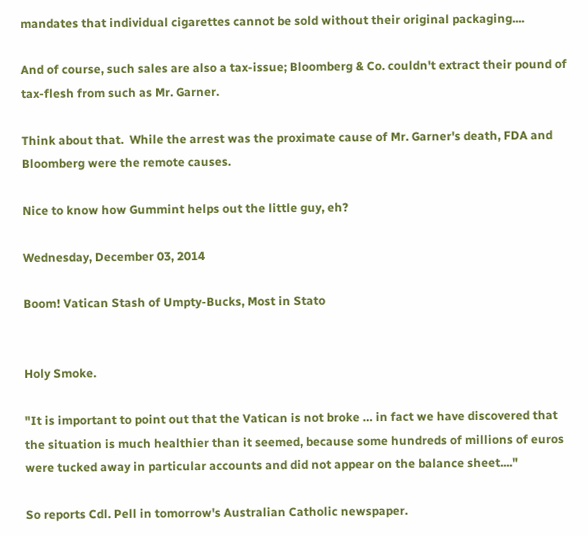mandates that individual cigarettes cannot be sold without their original packaging....

And of course, such sales are also a tax-issue; Bloomberg & Co. couldn't extract their pound of tax-flesh from such as Mr. Garner.

Think about that.  While the arrest was the proximate cause of Mr. Garner's death, FDA and Bloomberg were the remote causes.

Nice to know how Gummint helps out the little guy, eh?

Wednesday, December 03, 2014

Boom! Vatican Stash of Umpty-Bucks, Most in Stato


Holy Smoke.

"It is important to point out that the Vatican is not broke … in fact we have discovered that the situation is much healthier than it seemed, because some hundreds of millions of euros were tucked away in particular accounts and did not appear on the balance sheet...."

So reports Cdl. Pell in tomorrow's Australian Catholic newspaper.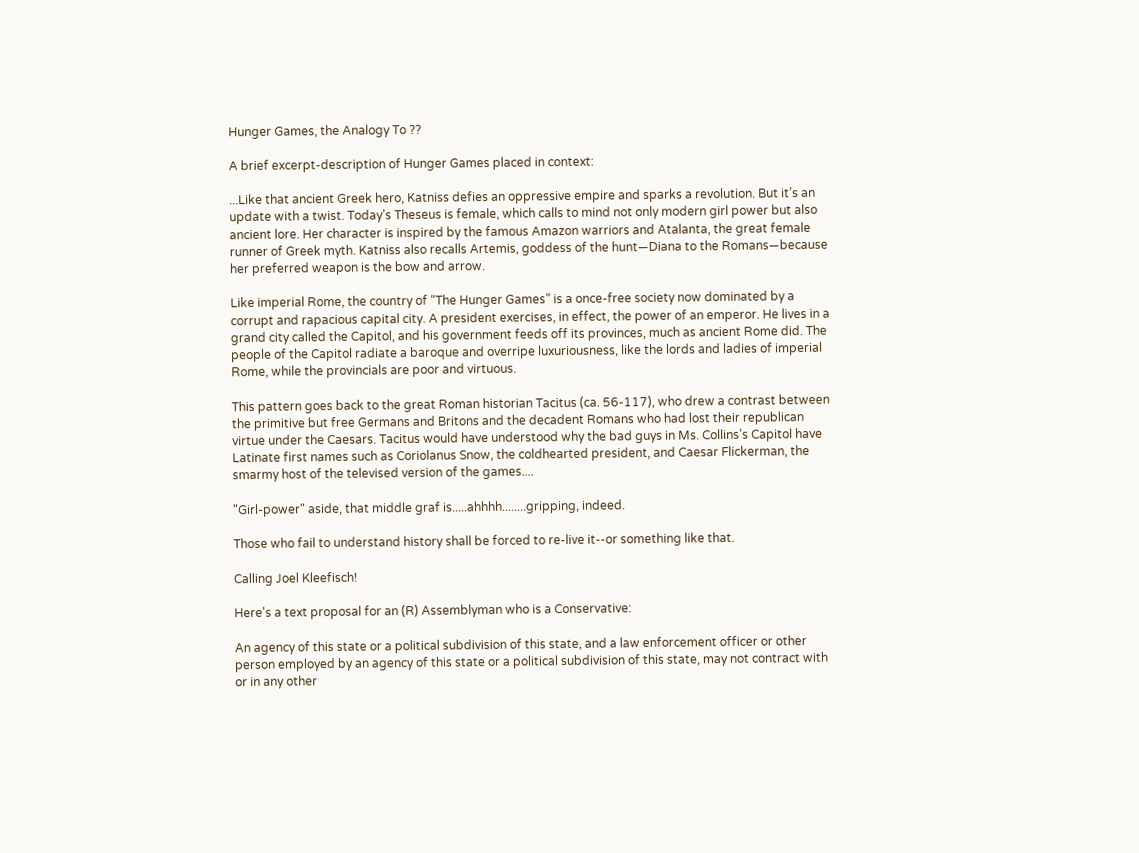Hunger Games, the Analogy To ??

A brief excerpt-description of Hunger Games placed in context:

...Like that ancient Greek hero, Katniss defies an oppressive empire and sparks a revolution. But it’s an update with a twist. Today’s Theseus is female, which calls to mind not only modern girl power but also ancient lore. Her character is inspired by the famous Amazon warriors and Atalanta, the great female runner of Greek myth. Katniss also recalls Artemis, goddess of the hunt—Diana to the Romans—because her preferred weapon is the bow and arrow.

Like imperial Rome, the country of “The Hunger Games” is a once-free society now dominated by a corrupt and rapacious capital city. A president exercises, in effect, the power of an emperor. He lives in a grand city called the Capitol, and his government feeds off its provinces, much as ancient Rome did. The people of the Capitol radiate a baroque and overripe luxuriousness, like the lords and ladies of imperial Rome, while the provincials are poor and virtuous.

This pattern goes back to the great Roman historian Tacitus (ca. 56-117), who drew a contrast between the primitive but free Germans and Britons and the decadent Romans who had lost their republican virtue under the Caesars. Tacitus would have understood why the bad guys in Ms. Collins’s Capitol have Latinate first names such as Coriolanus Snow, the coldhearted president, and Caesar Flickerman, the smarmy host of the televised version of the games....

"Girl-power" aside, that middle graf is.....ahhhh........gripping, indeed.

Those who fail to understand history shall be forced to re-live it--or something like that.

Calling Joel Kleefisch!

Here's a text proposal for an (R) Assemblyman who is a Conservative:

An agency of this state or a political subdivision of this state, and a law enforcement officer or other person employed by an agency of this state or a political subdivision of this state, may not contract with or in any other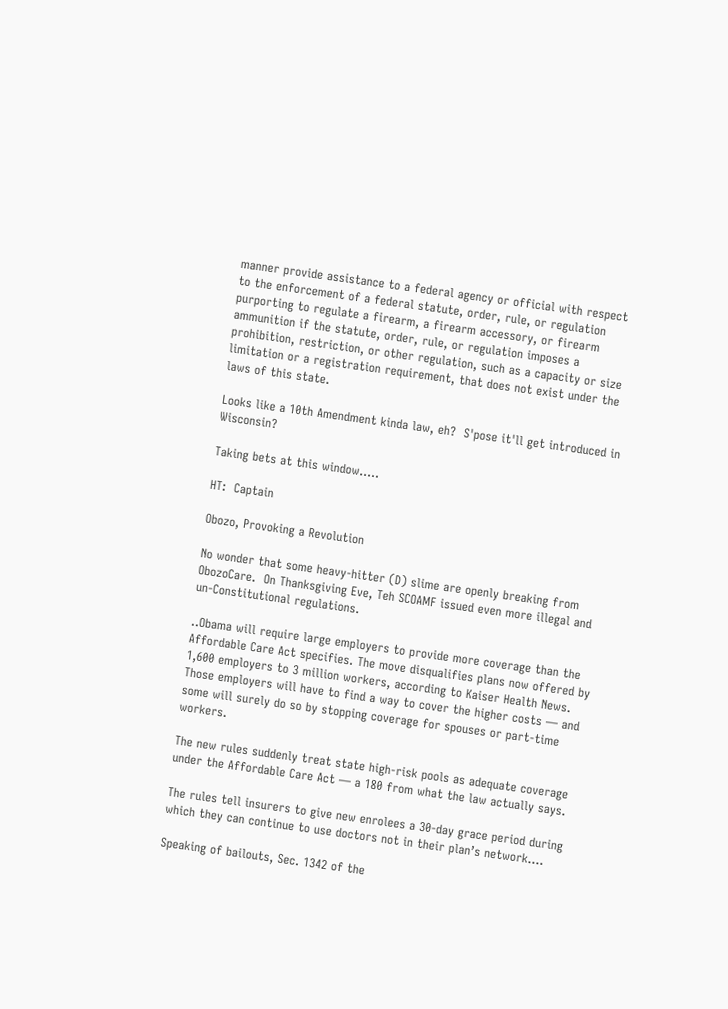manner provide assistance to a federal agency or official with respect to the enforcement of a federal statute, order, rule, or regulation purporting to regulate a firearm, a firearm accessory, or firearm ammunition if the statute, order, rule, or regulation imposes a prohibition, restriction, or other regulation, such as a capacity or size limitation or a registration requirement, that does not exist under the laws of this state.

Looks like a 10th Amendment kinda law, eh?  S'pose it'll get introduced in Wisconsin?

Taking bets at this window.....

HT:  Captain

Obozo, Provoking a Revolution

No wonder that some heavy-hitter (D) slime are openly breaking from ObozoCare.  On Thanksgiving Eve, Teh SCOAMF issued even more illegal and un-Constitutional regulations.

..Obama will require large employers to provide more coverage than the Affordable Care Act specifies. The move disqualifies plans now offered by 1,600 employers to 3 million workers, according to Kaiser Health News. Those employers will have to find a way to cover the higher costs — and some will surely do so by stopping coverage for spouses or part-time workers.

The new rules suddenly treat state high-risk pools as adequate coverage under the Affordable Care Act — a 180 from what the law actually says.

The rules tell insurers to give new enrolees a 30-day grace period during which they can continue to use doctors not in their plan’s network....

Speaking of bailouts, Sec. 1342 of the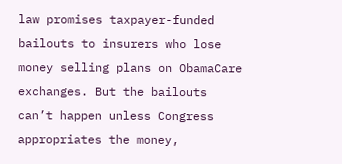law promises taxpayer-funded bailouts to insurers who lose money selling plans on ObamaCare exchanges. But the bailouts can’t happen unless Congress appropriates the money,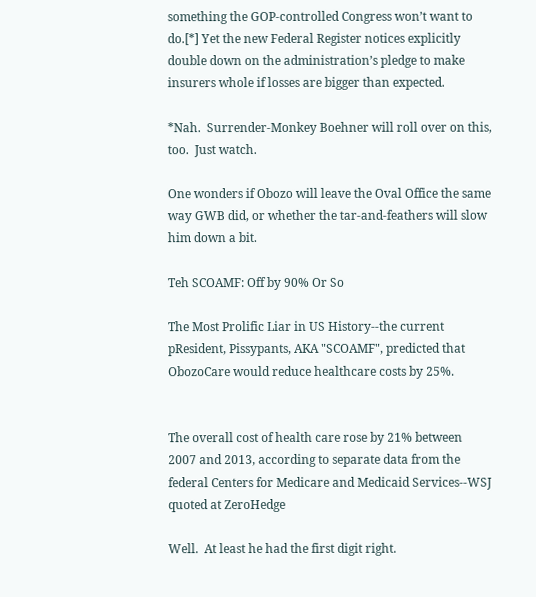something the GOP-controlled Congress won’t want to do.[*] Yet the new Federal Register notices explicitly double down on the administration’s pledge to make insurers whole if losses are bigger than expected.

*Nah.  Surrender-Monkey Boehner will roll over on this, too.  Just watch.

One wonders if Obozo will leave the Oval Office the same way GWB did, or whether the tar-and-feathers will slow him down a bit.

Teh SCOAMF: Off by 90% Or So

The Most Prolific Liar in US History--the current pResident, Pissypants, AKA "SCOAMF", predicted that ObozoCare would reduce healthcare costs by 25%.


The overall cost of health care rose by 21% between 2007 and 2013, according to separate data from the federal Centers for Medicare and Medicaid Services--WSJ quoted at ZeroHedge

Well.  At least he had the first digit right.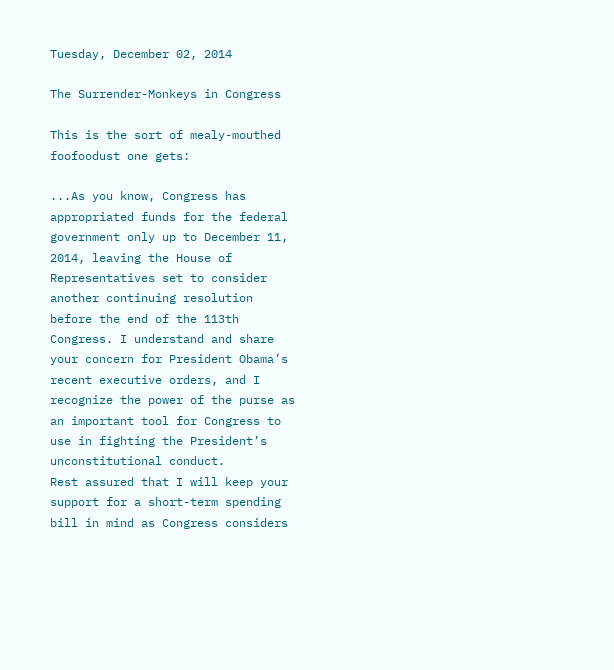Tuesday, December 02, 2014

The Surrender-Monkeys in Congress

This is the sort of mealy-mouthed foofoodust one gets:

...As you know, Congress has appropriated funds for the federal government only up to December 11, 2014, leaving the House of Representatives set to consider another continuing resolution before the end of the 113th Congress. I understand and share your concern for President Obama’s recent executive orders, and I recognize the power of the purse as an important tool for Congress to use in fighting the President’s unconstitutional conduct.
Rest assured that I will keep your support for a short-term spending bill in mind as Congress considers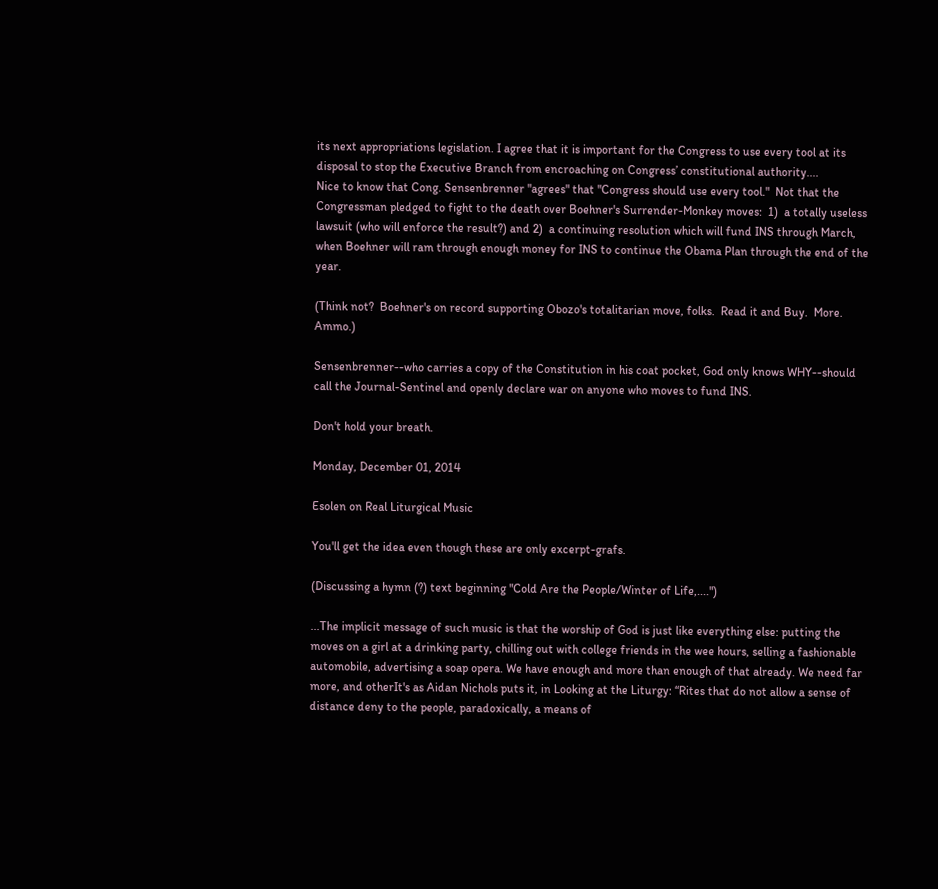its next appropriations legislation. I agree that it is important for the Congress to use every tool at its disposal to stop the Executive Branch from encroaching on Congress’ constitutional authority....
Nice to know that Cong. Sensenbrenner "agrees" that "Congress should use every tool."  Not that the Congressman pledged to fight to the death over Boehner's Surrender-Monkey moves:  1)  a totally useless lawsuit (who will enforce the result?) and 2)  a continuing resolution which will fund INS through March, when Boehner will ram through enough money for INS to continue the Obama Plan through the end of the year.

(Think not?  Boehner's on record supporting Obozo's totalitarian move, folks.  Read it and Buy.  More.  Ammo.)

Sensenbrenner--who carries a copy of the Constitution in his coat pocket, God only knows WHY--should call the Journal-Sentinel and openly declare war on anyone who moves to fund INS.

Don't hold your breath.

Monday, December 01, 2014

Esolen on Real Liturgical Music

You'll get the idea even though these are only excerpt-grafs.

(Discussing a hymn (?) text beginning "Cold Are the People/Winter of Life,....")

...The implicit message of such music is that the worship of God is just like everything else: putting the moves on a girl at a drinking party, chilling out with college friends in the wee hours, selling a fashionable automobile, advertising a soap opera. We have enough and more than enough of that already. We need far more, and otherIt's as Aidan Nichols puts it, in Looking at the Liturgy: “Rites that do not allow a sense of distance deny to the people, paradoxically, a means of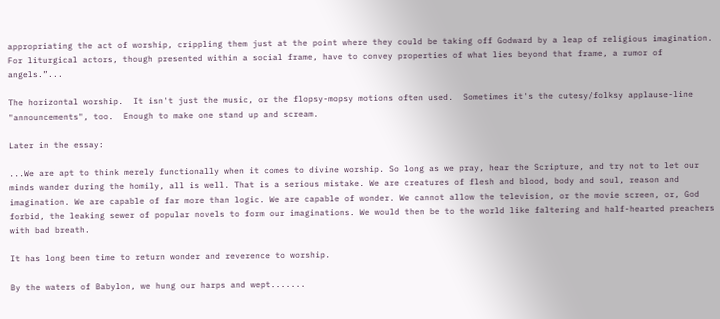appropriating the act of worship, crippling them just at the point where they could be taking off Godward by a leap of religious imagination. For liturgical actors, though presented within a social frame, have to convey properties of what lies beyond that frame, a rumor of angels.”...

The horizontal worship.  It isn't just the music, or the flopsy-mopsy motions often used.  Sometimes it's the cutesy/folksy applause-line "announcements", too.  Enough to make one stand up and scream.

Later in the essay:

...We are apt to think merely functionally when it comes to divine worship. So long as we pray, hear the Scripture, and try not to let our minds wander during the homily, all is well. That is a serious mistake. We are creatures of flesh and blood, body and soul, reason and imagination. We are capable of far more than logic. We are capable of wonder. We cannot allow the television, or the movie screen, or, God forbid, the leaking sewer of popular novels to form our imaginations. We would then be to the world like faltering and half-hearted preachers with bad breath.

It has long been time to return wonder and reverence to worship.

By the waters of Babylon, we hung our harps and wept.......